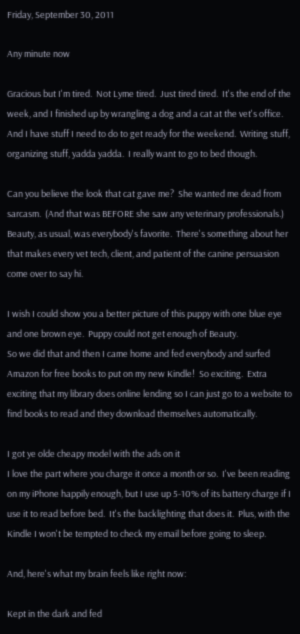Friday, September 30, 2011

Any minute now

Gracious but I'm tired.  Not Lyme tired.  Just tired tired.  It's the end of the week, and I finished up by wrangling a dog and a cat at the vet's office.  And I have stuff I need to do to get ready for the weekend.  Writing stuff, organizing stuff, yadda yadda.  I really want to go to bed though.

Can you believe the look that cat gave me?  She wanted me dead from sarcasm.  (And that was BEFORE she saw any veterinary professionals.)  Beauty, as usual, was everybody's favorite.  There's something about her that makes every vet tech, client, and patient of the canine persuasion come over to say hi.

I wish I could show you a better picture of this puppy with one blue eye and one brown eye.  Puppy could not get enough of Beauty.
So we did that and then I came home and fed everybody and surfed Amazon for free books to put on my new Kindle!  So exciting.  Extra exciting that my library does online lending so I can just go to a website to find books to read and they download themselves automatically.

I got ye olde cheapy model with the ads on it
I love the part where you charge it once a month or so.  I've been reading on my iPhone happily enough, but I use up 5-10% of its battery charge if I use it to read before bed.  It's the backlighting that does it.  Plus, with the Kindle I won't be tempted to check my email before going to sleep.

And, here's what my brain feels like right now:

Kept in the dark and fed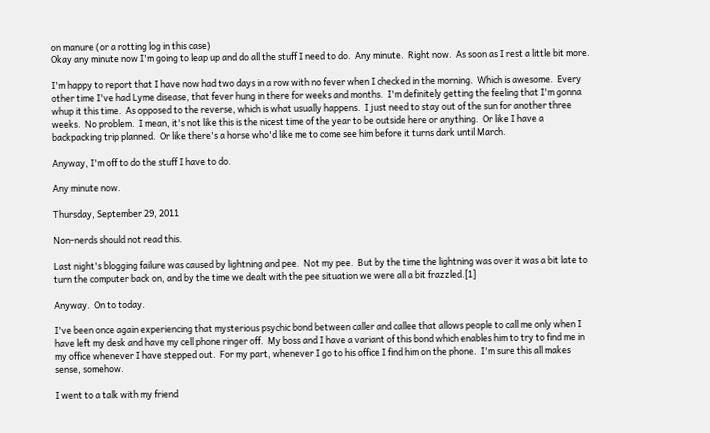on manure (or a rotting log in this case)
Okay any minute now I'm going to leap up and do all the stuff I need to do.  Any minute.  Right now.  As soon as I rest a little bit more.

I'm happy to report that I have now had two days in a row with no fever when I checked in the morning.  Which is awesome.  Every other time I've had Lyme disease, that fever hung in there for weeks and months.  I'm definitely getting the feeling that I'm gonna whup it this time.  As opposed to the reverse, which is what usually happens.  I just need to stay out of the sun for another three weeks.  No problem.  I mean, it's not like this is the nicest time of the year to be outside here or anything.  Or like I have a backpacking trip planned.  Or like there's a horse who'd like me to come see him before it turns dark until March.

Anyway, I'm off to do the stuff I have to do.

Any minute now.

Thursday, September 29, 2011

Non-nerds should not read this.

Last night's blogging failure was caused by lightning and pee.  Not my pee.  But by the time the lightning was over it was a bit late to turn the computer back on, and by the time we dealt with the pee situation we were all a bit frazzled.[1]

Anyway.  On to today.

I've been once again experiencing that mysterious psychic bond between caller and callee that allows people to call me only when I have left my desk and have my cell phone ringer off.  My boss and I have a variant of this bond which enables him to try to find me in my office whenever I have stepped out.  For my part, whenever I go to his office I find him on the phone.  I'm sure this all makes sense, somehow.

I went to a talk with my friend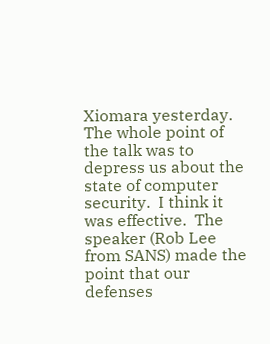Xiomara yesterday.  The whole point of the talk was to depress us about the state of computer security.  I think it was effective.  The speaker (Rob Lee from SANS) made the point that our defenses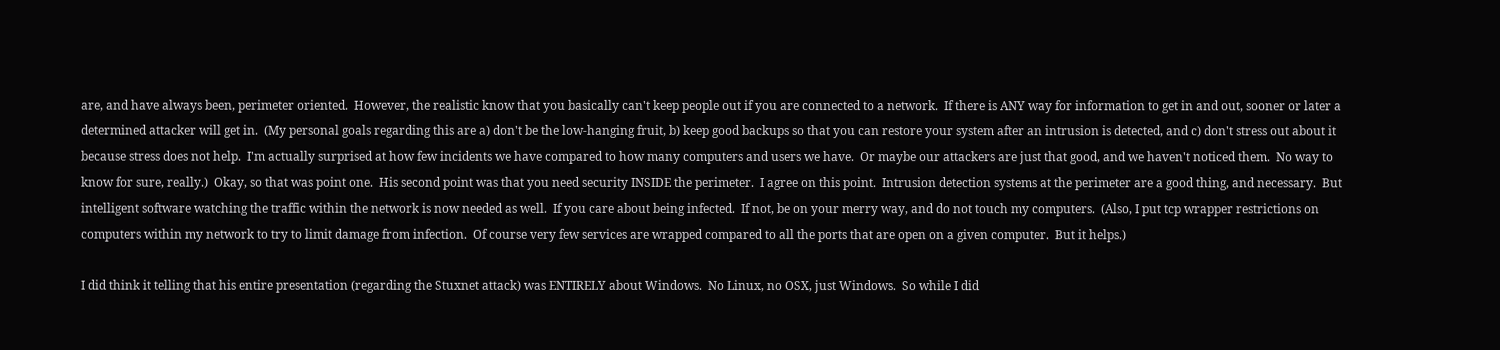are, and have always been, perimeter oriented.  However, the realistic know that you basically can't keep people out if you are connected to a network.  If there is ANY way for information to get in and out, sooner or later a determined attacker will get in.  (My personal goals regarding this are a) don't be the low-hanging fruit, b) keep good backups so that you can restore your system after an intrusion is detected, and c) don't stress out about it because stress does not help.  I'm actually surprised at how few incidents we have compared to how many computers and users we have.  Or maybe our attackers are just that good, and we haven't noticed them.  No way to know for sure, really.)  Okay, so that was point one.  His second point was that you need security INSIDE the perimeter.  I agree on this point.  Intrusion detection systems at the perimeter are a good thing, and necessary.  But intelligent software watching the traffic within the network is now needed as well.  If you care about being infected.  If not, be on your merry way, and do not touch my computers.  (Also, I put tcp wrapper restrictions on computers within my network to try to limit damage from infection.  Of course very few services are wrapped compared to all the ports that are open on a given computer.  But it helps.)

I did think it telling that his entire presentation (regarding the Stuxnet attack) was ENTIRELY about Windows.  No Linux, no OSX, just Windows.  So while I did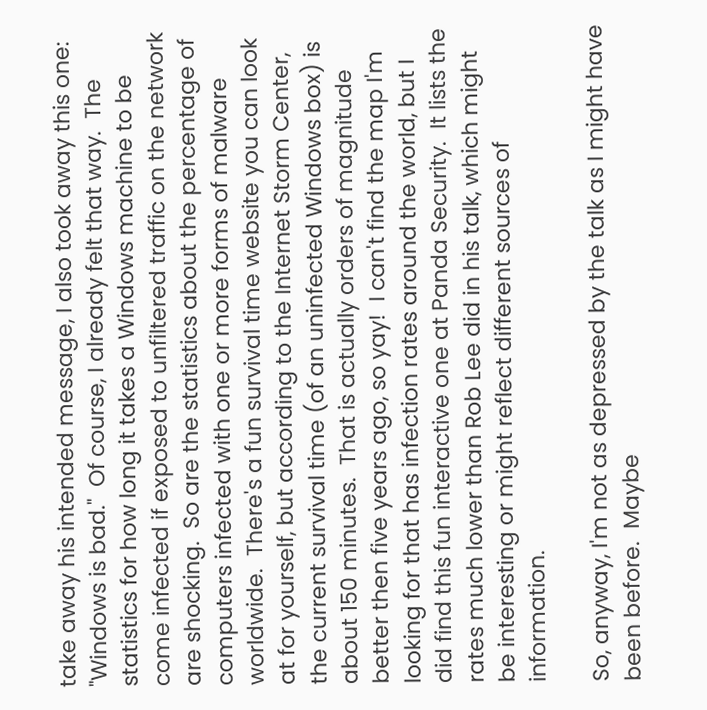take away his intended message, I also took away this one:  "Windows is bad."  Of course, I already felt that way.  The statistics for how long it takes a Windows machine to be come infected if exposed to unfiltered traffic on the network are shocking.  So are the statistics about the percentage of computers infected with one or more forms of malware worldwide.  There's a fun survival time website you can look at for yourself, but according to the Internet Storm Center, the current survival time (of an uninfected Windows box) is about 150 minutes.  That is actually orders of magnitude better then five years ago, so yay!  I can't find the map I'm looking for that has infection rates around the world, but I did find this fun interactive one at Panda Security.  It lists the rates much lower than Rob Lee did in his talk, which might be interesting or might reflect different sources of information.

So, anyway, I'm not as depressed by the talk as I might have been before.  Maybe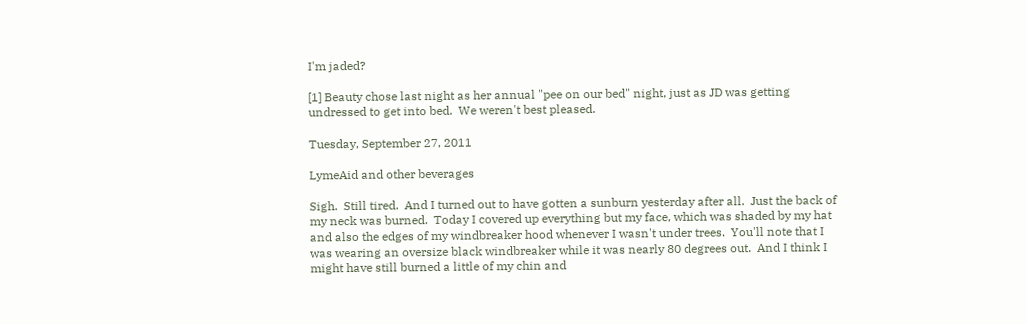I'm jaded?

[1] Beauty chose last night as her annual "pee on our bed" night, just as JD was getting undressed to get into bed.  We weren't best pleased.

Tuesday, September 27, 2011

LymeAid and other beverages

Sigh.  Still tired.  And I turned out to have gotten a sunburn yesterday after all.  Just the back of my neck was burned.  Today I covered up everything but my face, which was shaded by my hat and also the edges of my windbreaker hood whenever I wasn't under trees.  You'll note that I was wearing an oversize black windbreaker while it was nearly 80 degrees out.  And I think I might have still burned a little of my chin and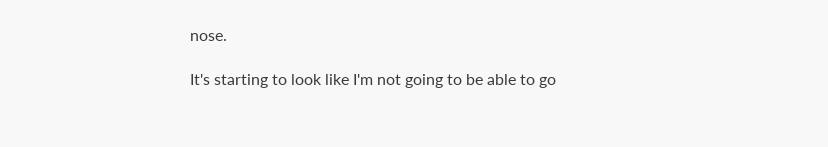nose.

It's starting to look like I'm not going to be able to go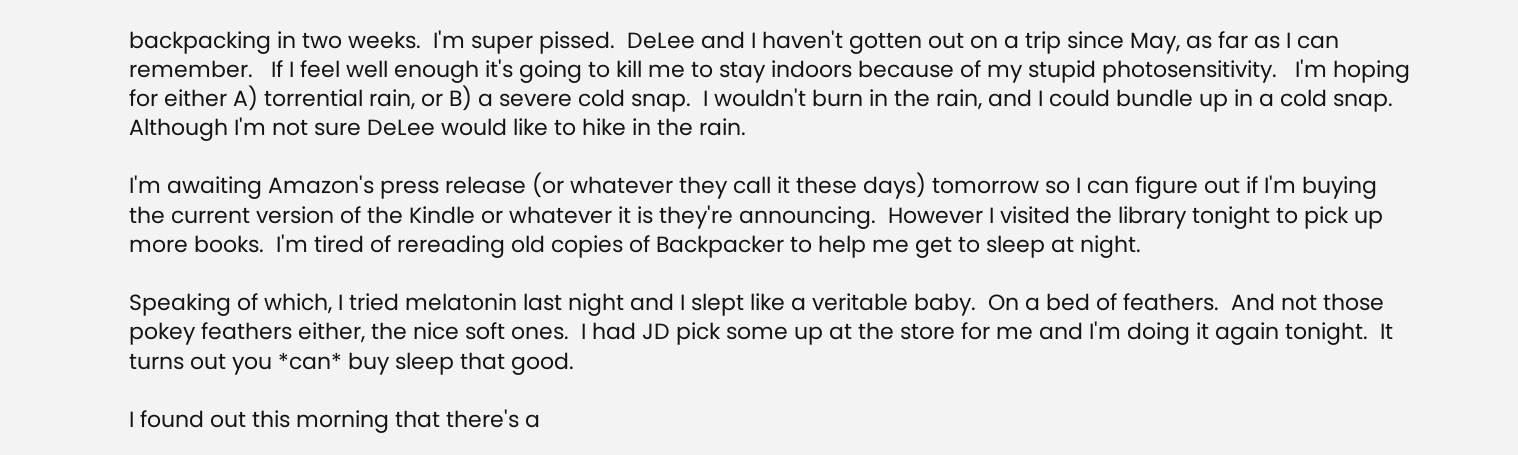backpacking in two weeks.  I'm super pissed.  DeLee and I haven't gotten out on a trip since May, as far as I can remember.   If I feel well enough it's going to kill me to stay indoors because of my stupid photosensitivity.   I'm hoping for either A) torrential rain, or B) a severe cold snap.  I wouldn't burn in the rain, and I could bundle up in a cold snap.  Although I'm not sure DeLee would like to hike in the rain.

I'm awaiting Amazon's press release (or whatever they call it these days) tomorrow so I can figure out if I'm buying the current version of the Kindle or whatever it is they're announcing.  However I visited the library tonight to pick up more books.  I'm tired of rereading old copies of Backpacker to help me get to sleep at night.

Speaking of which, I tried melatonin last night and I slept like a veritable baby.  On a bed of feathers.  And not those pokey feathers either, the nice soft ones.  I had JD pick some up at the store for me and I'm doing it again tonight.  It turns out you *can* buy sleep that good.

I found out this morning that there's a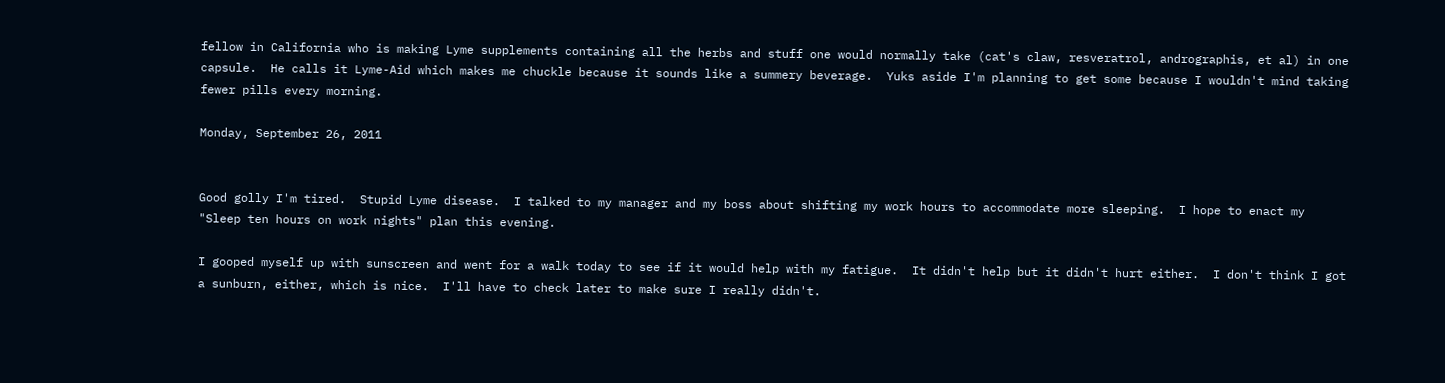fellow in California who is making Lyme supplements containing all the herbs and stuff one would normally take (cat's claw, resveratrol, andrographis, et al) in one capsule.  He calls it Lyme-Aid which makes me chuckle because it sounds like a summery beverage.  Yuks aside I'm planning to get some because I wouldn't mind taking fewer pills every morning.

Monday, September 26, 2011


Good golly I'm tired.  Stupid Lyme disease.  I talked to my manager and my boss about shifting my work hours to accommodate more sleeping.  I hope to enact my "Sleep ten hours on work nights" plan this evening.

I gooped myself up with sunscreen and went for a walk today to see if it would help with my fatigue.  It didn't help but it didn't hurt either.  I don't think I got a sunburn, either, which is nice.  I'll have to check later to make sure I really didn't.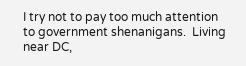I try not to pay too much attention to government shenanigans.  Living near DC,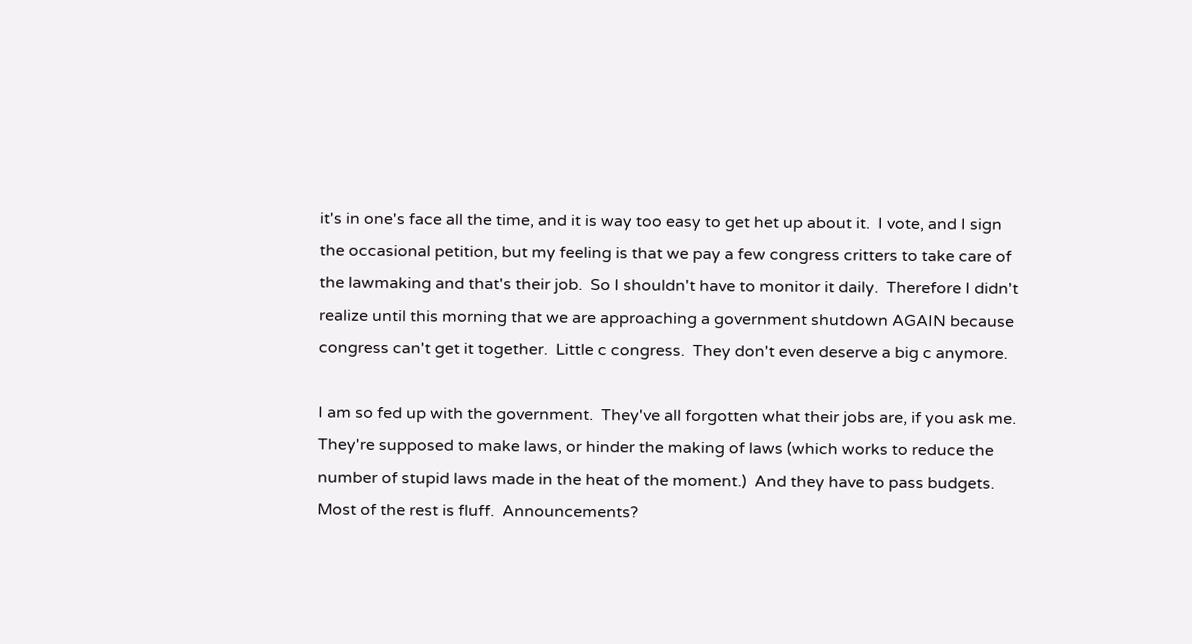it's in one's face all the time, and it is way too easy to get het up about it.  I vote, and I sign the occasional petition, but my feeling is that we pay a few congress critters to take care of the lawmaking and that's their job.  So I shouldn't have to monitor it daily.  Therefore I didn't realize until this morning that we are approaching a government shutdown AGAIN because congress can't get it together.  Little c congress.  They don't even deserve a big c anymore.

I am so fed up with the government.  They've all forgotten what their jobs are, if you ask me.  They're supposed to make laws, or hinder the making of laws (which works to reduce the number of stupid laws made in the heat of the moment.)  And they have to pass budgets.  Most of the rest is fluff.  Announcements?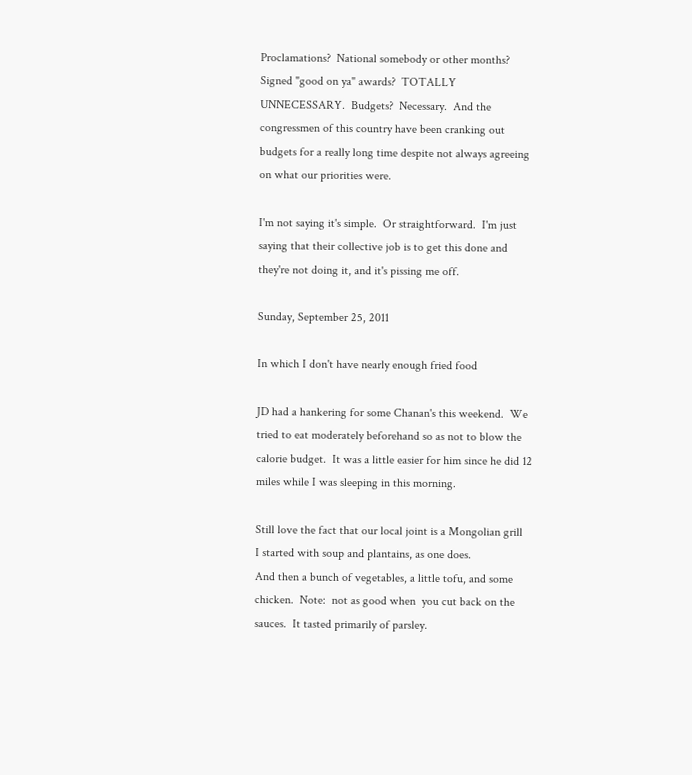Proclamations?  National somebody or other months? Signed "good on ya" awards?  TOTALLY UNNECESSARY.  Budgets?  Necessary.  And the congressmen of this country have been cranking out budgets for a really long time despite not always agreeing on what our priorities were.

I'm not saying it's simple.  Or straightforward.  I'm just saying that their collective job is to get this done and they're not doing it, and it's pissing me off.

Sunday, September 25, 2011

In which I don't have nearly enough fried food

JD had a hankering for some Chanan's this weekend.  We tried to eat moderately beforehand so as not to blow the calorie budget.  It was a little easier for him since he did 12 miles while I was sleeping in this morning.

Still love the fact that our local joint is a Mongolian grill
I started with soup and plantains, as one does.
And then a bunch of vegetables, a little tofu, and some chicken.  Note:  not as good when  you cut back on the sauces.  It tasted primarily of parsley.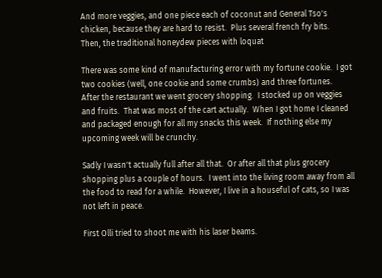And more veggies, and one piece each of coconut and General Tso's chicken, because they are hard to resist.  Plus several french fry bits.
Then, the traditional honeydew pieces with loquat

There was some kind of manufacturing error with my fortune cookie.  I got two cookies (well, one cookie and some crumbs) and three fortunes.
After the restaurant we went grocery shopping.  I stocked up on veggies and fruits.  That was most of the cart actually.  When I got home I cleaned and packaged enough for all my snacks this week.  If nothing else my upcoming week will be crunchy.

Sadly I wasn't actually full after all that.  Or after all that plus grocery shopping plus a couple of hours.  I went into the living room away from all the food to read for a while.  However, I live in a houseful of cats, so I was not left in peace.

First Olli tried to shoot me with his laser beams.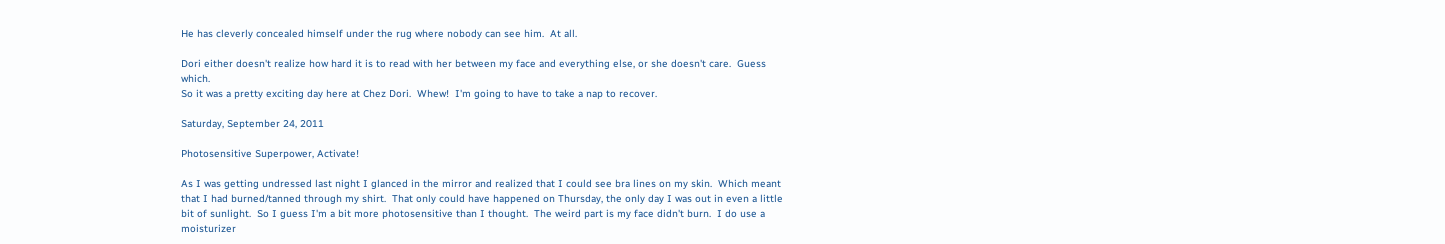He has cleverly concealed himself under the rug where nobody can see him.  At all.

Dori either doesn't realize how hard it is to read with her between my face and everything else, or she doesn't care.  Guess which.
So it was a pretty exciting day here at Chez Dori.  Whew!  I'm going to have to take a nap to recover.

Saturday, September 24, 2011

Photosensitive Superpower, Activate!

As I was getting undressed last night I glanced in the mirror and realized that I could see bra lines on my skin.  Which meant that I had burned/tanned through my shirt.  That only could have happened on Thursday, the only day I was out in even a little bit of sunlight.  So I guess I'm a bit more photosensitive than I thought.  The weird part is my face didn't burn.  I do use a moisturizer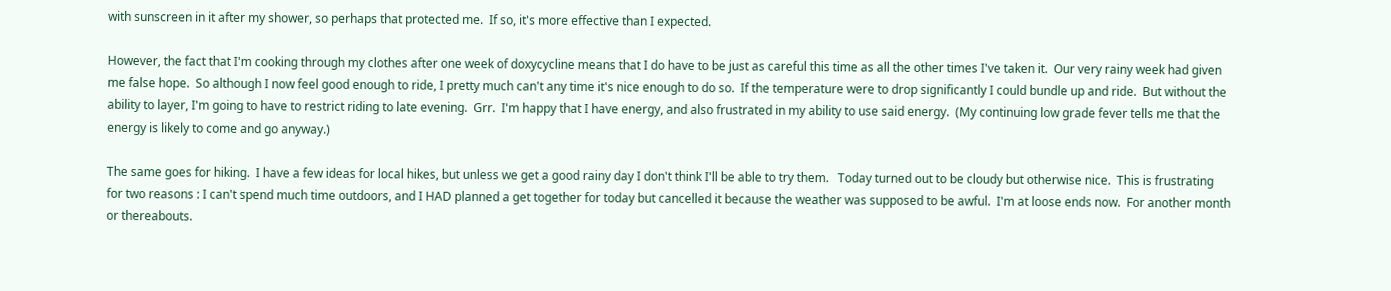with sunscreen in it after my shower, so perhaps that protected me.  If so, it's more effective than I expected.

However, the fact that I'm cooking through my clothes after one week of doxycycline means that I do have to be just as careful this time as all the other times I've taken it.  Our very rainy week had given me false hope.  So although I now feel good enough to ride, I pretty much can't any time it's nice enough to do so.  If the temperature were to drop significantly I could bundle up and ride.  But without the ability to layer, I'm going to have to restrict riding to late evening.  Grr.  I'm happy that I have energy, and also frustrated in my ability to use said energy.  (My continuing low grade fever tells me that the energy is likely to come and go anyway.)

The same goes for hiking.  I have a few ideas for local hikes, but unless we get a good rainy day I don't think I'll be able to try them.   Today turned out to be cloudy but otherwise nice.  This is frustrating for two reasons : I can't spend much time outdoors, and I HAD planned a get together for today but cancelled it because the weather was supposed to be awful.  I'm at loose ends now.  For another month or thereabouts.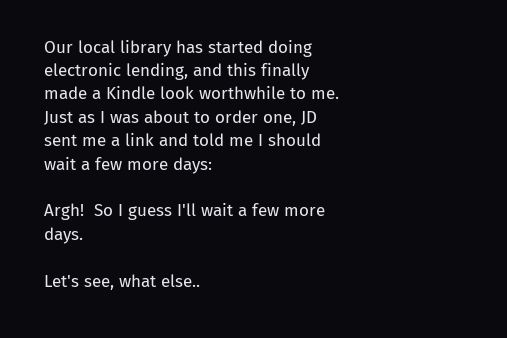Our local library has started doing electronic lending, and this finally made a Kindle look worthwhile to me.  Just as I was about to order one, JD sent me a link and told me I should wait a few more days:

Argh!  So I guess I'll wait a few more days.

Let's see, what else..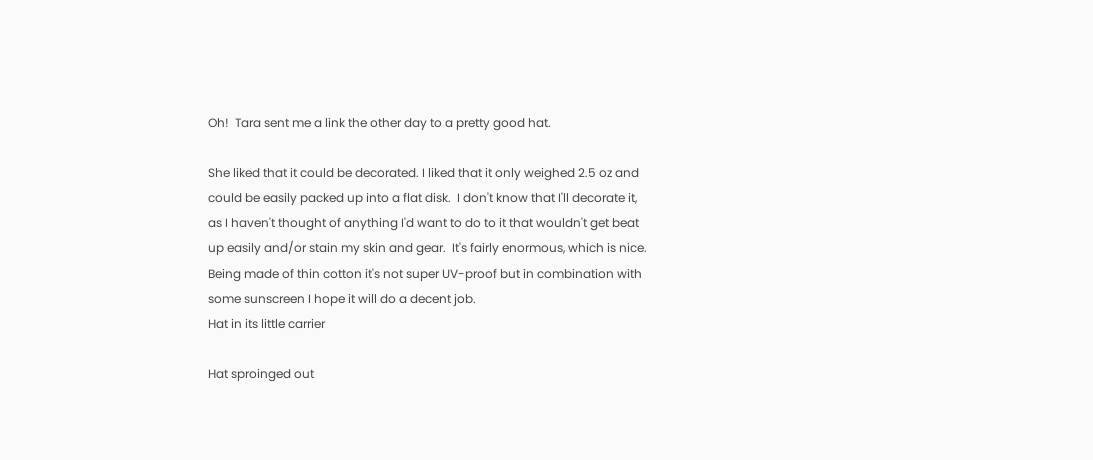Oh!  Tara sent me a link the other day to a pretty good hat.

She liked that it could be decorated. I liked that it only weighed 2.5 oz and could be easily packed up into a flat disk.  I don't know that I'll decorate it, as I haven't thought of anything I'd want to do to it that wouldn't get beat up easily and/or stain my skin and gear.  It's fairly enormous, which is nice.  Being made of thin cotton it's not super UV-proof but in combination with some sunscreen I hope it will do a decent job.
Hat in its little carrier

Hat sproinged out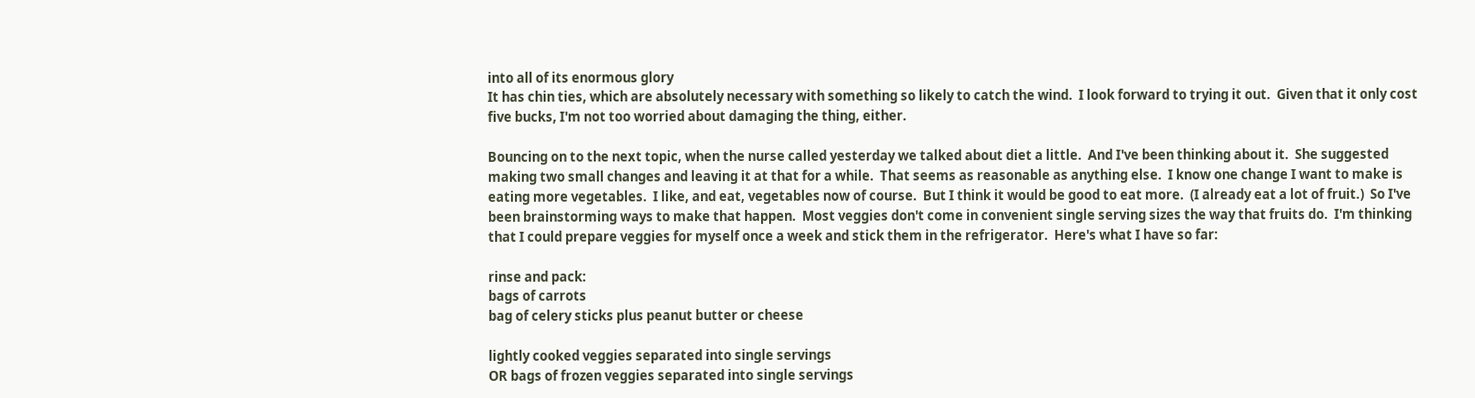into all of its enormous glory
It has chin ties, which are absolutely necessary with something so likely to catch the wind.  I look forward to trying it out.  Given that it only cost five bucks, I'm not too worried about damaging the thing, either.

Bouncing on to the next topic, when the nurse called yesterday we talked about diet a little.  And I've been thinking about it.  She suggested making two small changes and leaving it at that for a while.  That seems as reasonable as anything else.  I know one change I want to make is eating more vegetables.  I like, and eat, vegetables now of course.  But I think it would be good to eat more.  (I already eat a lot of fruit.)  So I've been brainstorming ways to make that happen.  Most veggies don't come in convenient single serving sizes the way that fruits do.  I'm thinking that I could prepare veggies for myself once a week and stick them in the refrigerator.  Here's what I have so far:

rinse and pack:
bags of carrots
bag of celery sticks plus peanut butter or cheese

lightly cooked veggies separated into single servings
OR bags of frozen veggies separated into single servings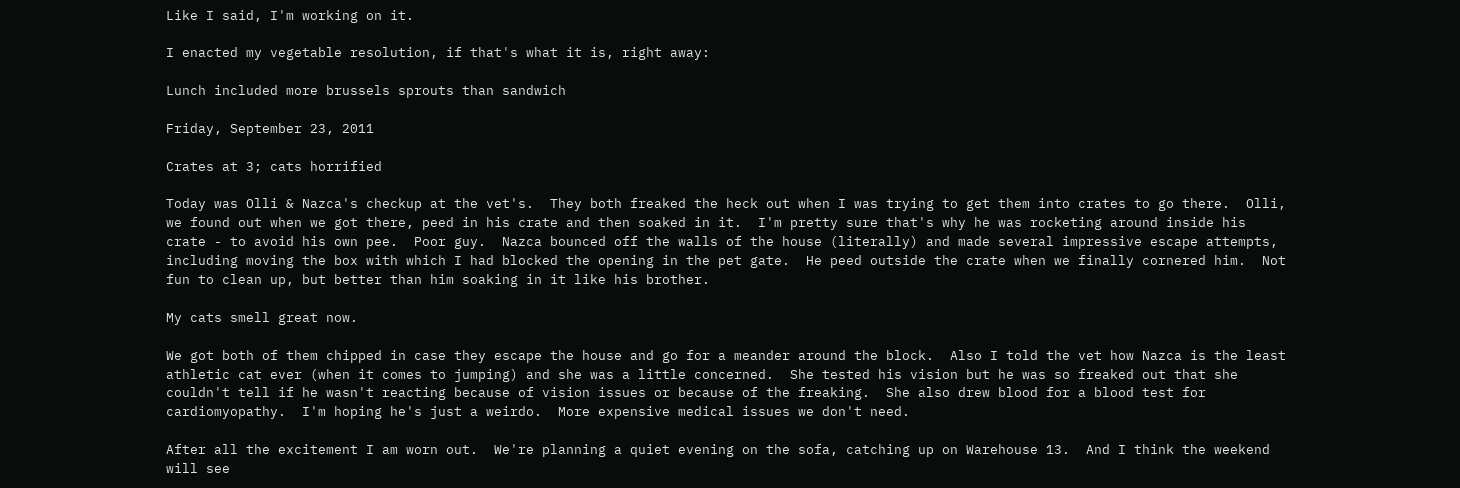Like I said, I'm working on it.

I enacted my vegetable resolution, if that's what it is, right away:

Lunch included more brussels sprouts than sandwich

Friday, September 23, 2011

Crates at 3; cats horrified

Today was Olli & Nazca's checkup at the vet's.  They both freaked the heck out when I was trying to get them into crates to go there.  Olli, we found out when we got there, peed in his crate and then soaked in it.  I'm pretty sure that's why he was rocketing around inside his crate - to avoid his own pee.  Poor guy.  Nazca bounced off the walls of the house (literally) and made several impressive escape attempts, including moving the box with which I had blocked the opening in the pet gate.  He peed outside the crate when we finally cornered him.  Not fun to clean up, but better than him soaking in it like his brother.

My cats smell great now.

We got both of them chipped in case they escape the house and go for a meander around the block.  Also I told the vet how Nazca is the least athletic cat ever (when it comes to jumping) and she was a little concerned.  She tested his vision but he was so freaked out that she couldn't tell if he wasn't reacting because of vision issues or because of the freaking.  She also drew blood for a blood test for cardiomyopathy.  I'm hoping he's just a weirdo.  More expensive medical issues we don't need.

After all the excitement I am worn out.  We're planning a quiet evening on the sofa, catching up on Warehouse 13.  And I think the weekend will see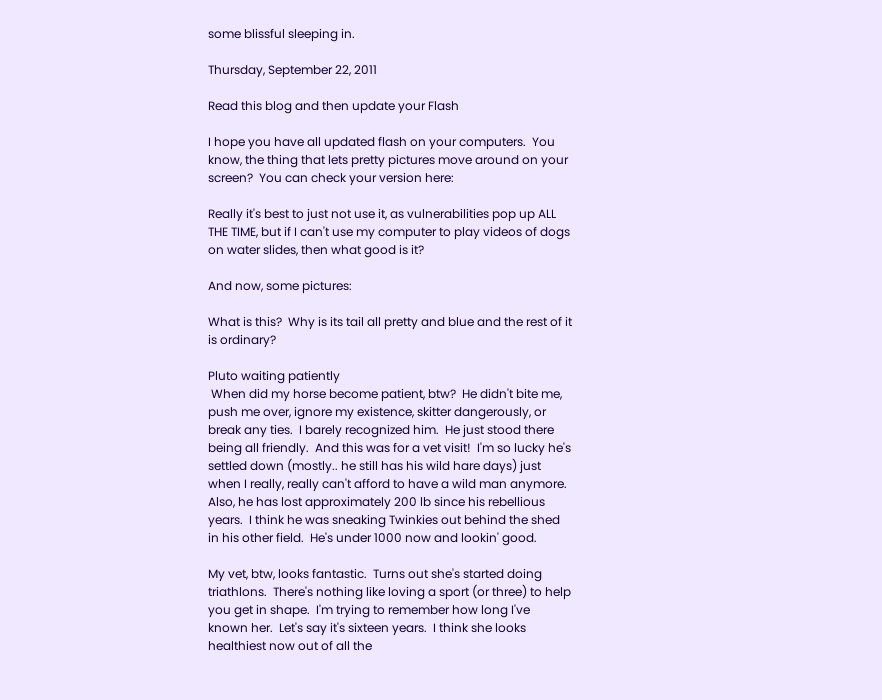some blissful sleeping in.

Thursday, September 22, 2011

Read this blog and then update your Flash

I hope you have all updated flash on your computers.  You know, the thing that lets pretty pictures move around on your screen?  You can check your version here:

Really it's best to just not use it, as vulnerabilities pop up ALL THE TIME, but if I can't use my computer to play videos of dogs on water slides, then what good is it?

And now, some pictures:

What is this?  Why is its tail all pretty and blue and the rest of it is ordinary?

Pluto waiting patiently
 When did my horse become patient, btw?  He didn't bite me, push me over, ignore my existence, skitter dangerously, or break any ties.  I barely recognized him.  He just stood there being all friendly.  And this was for a vet visit!  I'm so lucky he's settled down (mostly.. he still has his wild hare days) just when I really, really can't afford to have a wild man anymore.  Also, he has lost approximately 200 lb since his rebellious years.  I think he was sneaking Twinkies out behind the shed in his other field.  He's under 1000 now and lookin' good.

My vet, btw, looks fantastic.  Turns out she's started doing triathlons.  There's nothing like loving a sport (or three) to help you get in shape.  I'm trying to remember how long I've known her.  Let's say it's sixteen years.  I think she looks healthiest now out of all the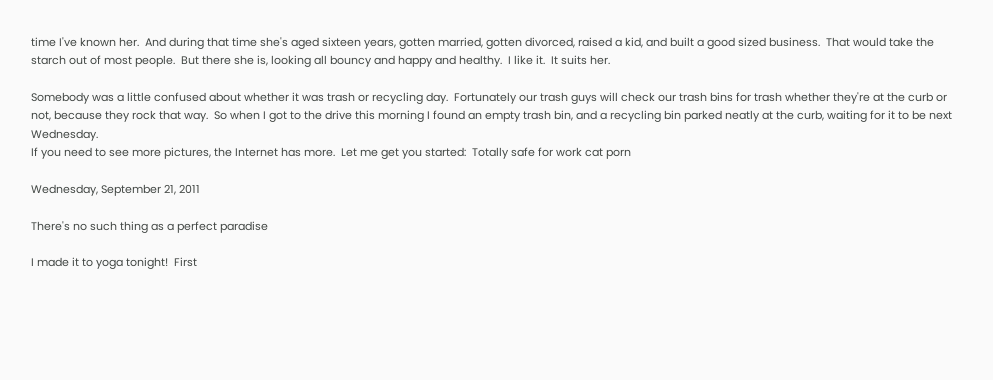time I've known her.  And during that time she's aged sixteen years, gotten married, gotten divorced, raised a kid, and built a good sized business.  That would take the starch out of most people.  But there she is, looking all bouncy and happy and healthy.  I like it.  It suits her.

Somebody was a little confused about whether it was trash or recycling day.  Fortunately our trash guys will check our trash bins for trash whether they're at the curb or not, because they rock that way.  So when I got to the drive this morning I found an empty trash bin, and a recycling bin parked neatly at the curb, waiting for it to be next Wednesday.
If you need to see more pictures, the Internet has more.  Let me get you started:  Totally safe for work cat porn

Wednesday, September 21, 2011

There's no such thing as a perfect paradise

I made it to yoga tonight!  First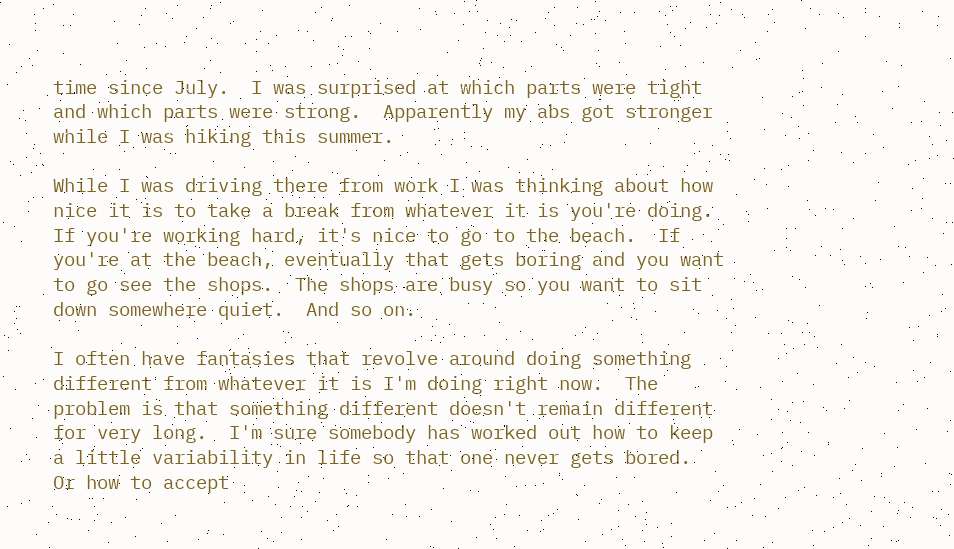time since July.  I was surprised at which parts were tight and which parts were strong.  Apparently my abs got stronger while I was hiking this summer.

While I was driving there from work I was thinking about how nice it is to take a break from whatever it is you're doing.  If you're working hard, it's nice to go to the beach.  If you're at the beach, eventually that gets boring and you want to go see the shops.  The shops are busy so you want to sit down somewhere quiet.  And so on.

I often have fantasies that revolve around doing something different from whatever it is I'm doing right now.  The problem is that something different doesn't remain different for very long.  I'm sure somebody has worked out how to keep a little variability in life so that one never gets bored.  Or how to accept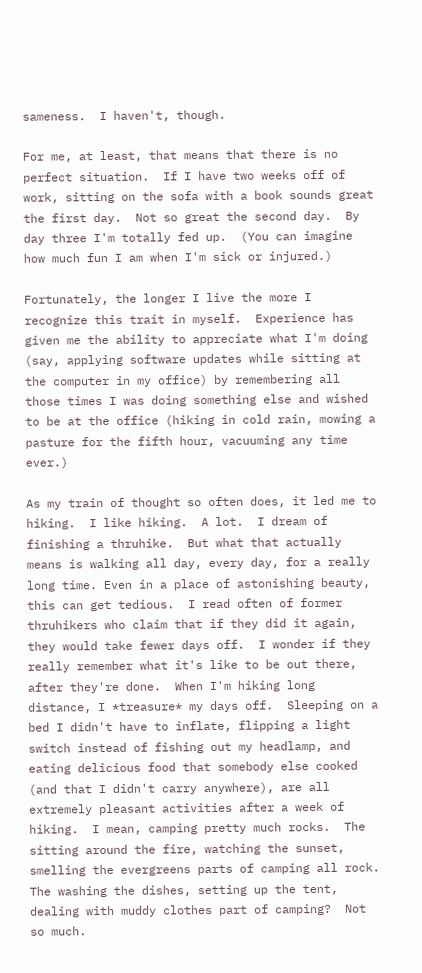sameness.  I haven't, though.

For me, at least, that means that there is no perfect situation.  If I have two weeks off of work, sitting on the sofa with a book sounds great the first day.  Not so great the second day.  By day three I'm totally fed up.  (You can imagine how much fun I am when I'm sick or injured.)

Fortunately, the longer I live the more I recognize this trait in myself.  Experience has given me the ability to appreciate what I'm doing (say, applying software updates while sitting at the computer in my office) by remembering all those times I was doing something else and wished to be at the office (hiking in cold rain, mowing a pasture for the fifth hour, vacuuming any time ever.)

As my train of thought so often does, it led me to hiking.  I like hiking.  A lot.  I dream of finishing a thruhike.  But what that actually means is walking all day, every day, for a really long time. Even in a place of astonishing beauty, this can get tedious.  I read often of former thruhikers who claim that if they did it again, they would take fewer days off.  I wonder if they really remember what it's like to be out there, after they're done.  When I'm hiking long distance, I *treasure* my days off.  Sleeping on a bed I didn't have to inflate, flipping a light switch instead of fishing out my headlamp, and eating delicious food that somebody else cooked (and that I didn't carry anywhere), are all extremely pleasant activities after a week of hiking.  I mean, camping pretty much rocks.  The sitting around the fire, watching the sunset, smelling the evergreens parts of camping all rock. The washing the dishes, setting up the tent, dealing with muddy clothes part of camping?  Not so much.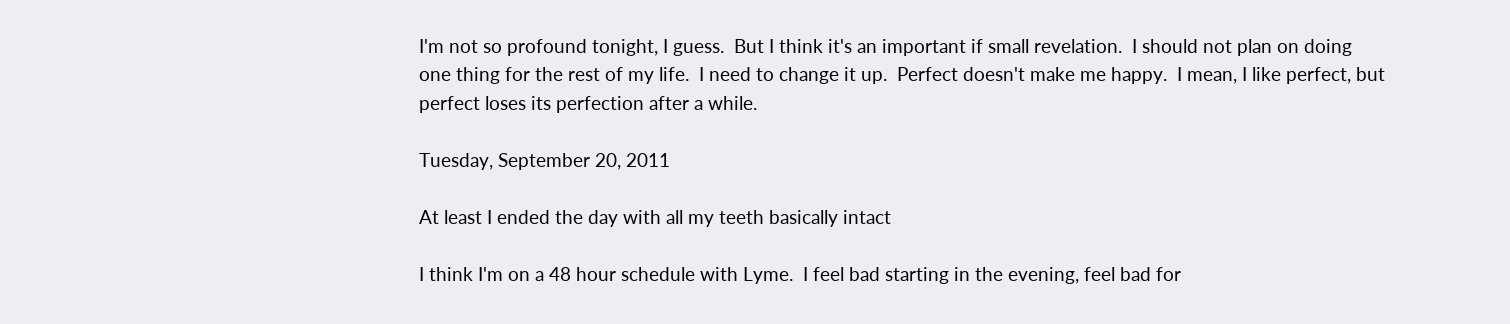I'm not so profound tonight, I guess.  But I think it's an important if small revelation.  I should not plan on doing one thing for the rest of my life.  I need to change it up.  Perfect doesn't make me happy.  I mean, I like perfect, but perfect loses its perfection after a while.

Tuesday, September 20, 2011

At least I ended the day with all my teeth basically intact

I think I'm on a 48 hour schedule with Lyme.  I feel bad starting in the evening, feel bad for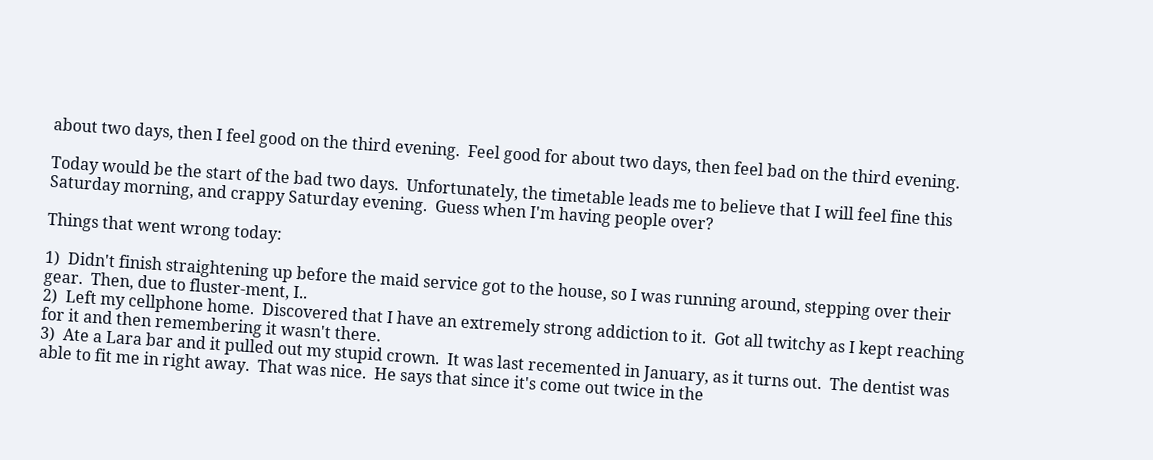about two days, then I feel good on the third evening.  Feel good for about two days, then feel bad on the third evening.

Today would be the start of the bad two days.  Unfortunately, the timetable leads me to believe that I will feel fine this Saturday morning, and crappy Saturday evening.  Guess when I'm having people over?

Things that went wrong today:

1)  Didn't finish straightening up before the maid service got to the house, so I was running around, stepping over their gear.  Then, due to fluster-ment, I..
2)  Left my cellphone home.  Discovered that I have an extremely strong addiction to it.  Got all twitchy as I kept reaching for it and then remembering it wasn't there.
3)  Ate a Lara bar and it pulled out my stupid crown.  It was last recemented in January, as it turns out.  The dentist was able to fit me in right away.  That was nice.  He says that since it's come out twice in the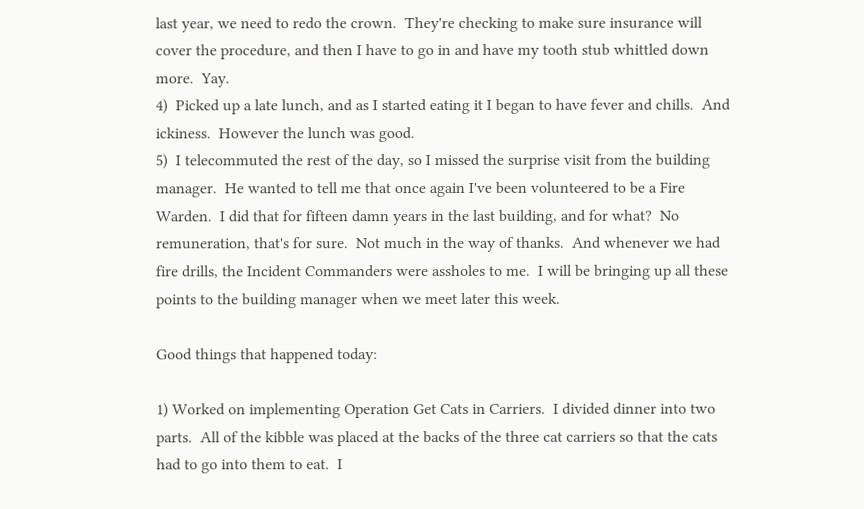last year, we need to redo the crown.  They're checking to make sure insurance will cover the procedure, and then I have to go in and have my tooth stub whittled down more.  Yay.
4)  Picked up a late lunch, and as I started eating it I began to have fever and chills.  And ickiness.  However the lunch was good.
5)  I telecommuted the rest of the day, so I missed the surprise visit from the building manager.  He wanted to tell me that once again I've been volunteered to be a Fire Warden.  I did that for fifteen damn years in the last building, and for what?  No remuneration, that's for sure.  Not much in the way of thanks.  And whenever we had fire drills, the Incident Commanders were assholes to me.  I will be bringing up all these points to the building manager when we meet later this week.

Good things that happened today:

1) Worked on implementing Operation Get Cats in Carriers.  I divided dinner into two parts.  All of the kibble was placed at the backs of the three cat carriers so that the cats had to go into them to eat.  I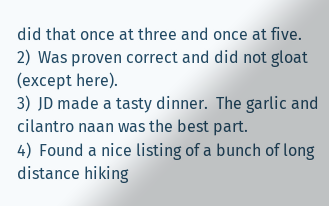did that once at three and once at five.
2)  Was proven correct and did not gloat (except here).
3)  JD made a tasty dinner.  The garlic and cilantro naan was the best part.
4)  Found a nice listing of a bunch of long distance hiking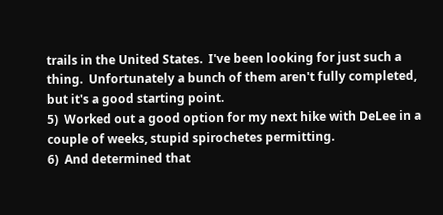trails in the United States.  I've been looking for just such a thing.  Unfortunately a bunch of them aren't fully completed, but it's a good starting point.
5)  Worked out a good option for my next hike with DeLee in a couple of weeks, stupid spirochetes permitting.
6)  And determined that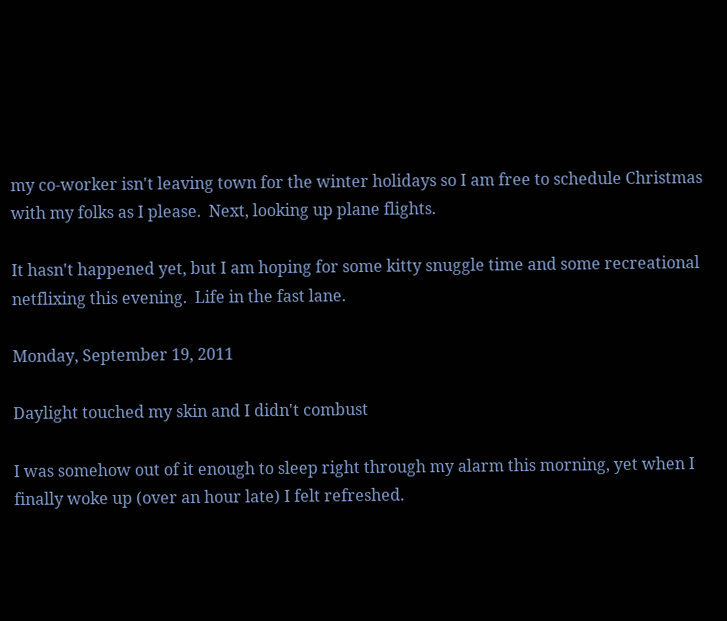my co-worker isn't leaving town for the winter holidays so I am free to schedule Christmas with my folks as I please.  Next, looking up plane flights.

It hasn't happened yet, but I am hoping for some kitty snuggle time and some recreational netflixing this evening.  Life in the fast lane.

Monday, September 19, 2011

Daylight touched my skin and I didn't combust

I was somehow out of it enough to sleep right through my alarm this morning, yet when I finally woke up (over an hour late) I felt refreshed.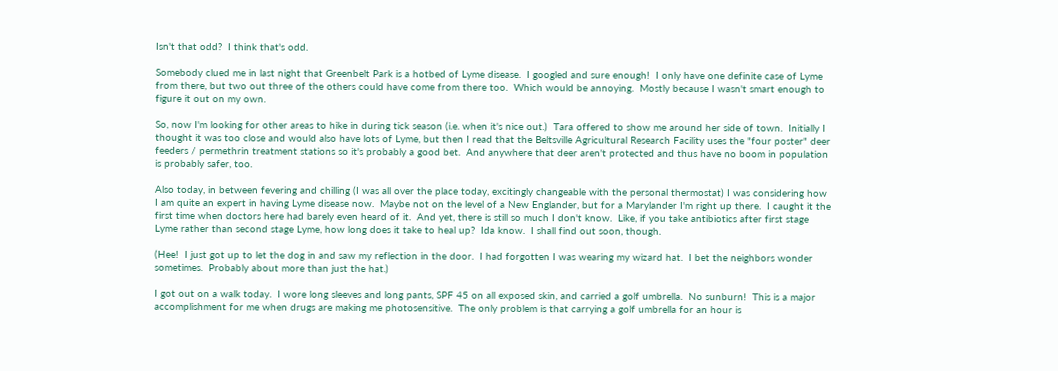Isn't that odd?  I think that's odd.

Somebody clued me in last night that Greenbelt Park is a hotbed of Lyme disease.  I googled and sure enough!  I only have one definite case of Lyme from there, but two out three of the others could have come from there too.  Which would be annoying.  Mostly because I wasn't smart enough to figure it out on my own.

So, now I'm looking for other areas to hike in during tick season (i.e. when it's nice out.)  Tara offered to show me around her side of town.  Initially I thought it was too close and would also have lots of Lyme, but then I read that the Beltsville Agricultural Research Facility uses the "four poster" deer feeders / permethrin treatment stations so it's probably a good bet.  And anywhere that deer aren't protected and thus have no boom in population is probably safer, too.

Also today, in between fevering and chilling (I was all over the place today, excitingly changeable with the personal thermostat) I was considering how I am quite an expert in having Lyme disease now.  Maybe not on the level of a New Englander, but for a Marylander I'm right up there.  I caught it the first time when doctors here had barely even heard of it.  And yet, there is still so much I don't know.  Like, if you take antibiotics after first stage Lyme rather than second stage Lyme, how long does it take to heal up?  Ida know.  I shall find out soon, though.

(Hee!  I just got up to let the dog in and saw my reflection in the door.  I had forgotten I was wearing my wizard hat.  I bet the neighbors wonder sometimes.  Probably about more than just the hat.)

I got out on a walk today.  I wore long sleeves and long pants, SPF 45 on all exposed skin, and carried a golf umbrella.  No sunburn!  This is a major accomplishment for me when drugs are making me photosensitive.  The only problem is that carrying a golf umbrella for an hour is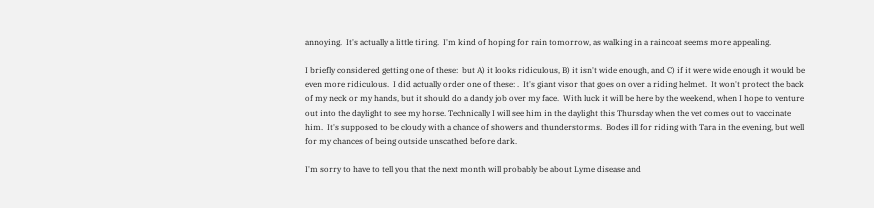annoying.  It's actually a little tiring.  I'm kind of hoping for rain tomorrow, as walking in a raincoat seems more appealing.

I briefly considered getting one of these:  but A) it looks ridiculous, B) it isn't wide enough, and C) if it were wide enough it would be even more ridiculous.  I did actually order one of these: .  It's giant visor that goes on over a riding helmet.  It won't protect the back of my neck or my hands, but it should do a dandy job over my face.  With luck it will be here by the weekend, when I hope to venture out into the daylight to see my horse. Technically I will see him in the daylight this Thursday when the vet comes out to vaccinate him.  It's supposed to be cloudy with a chance of showers and thunderstorms.  Bodes ill for riding with Tara in the evening, but well for my chances of being outside unscathed before dark.

I'm sorry to have to tell you that the next month will probably be about Lyme disease and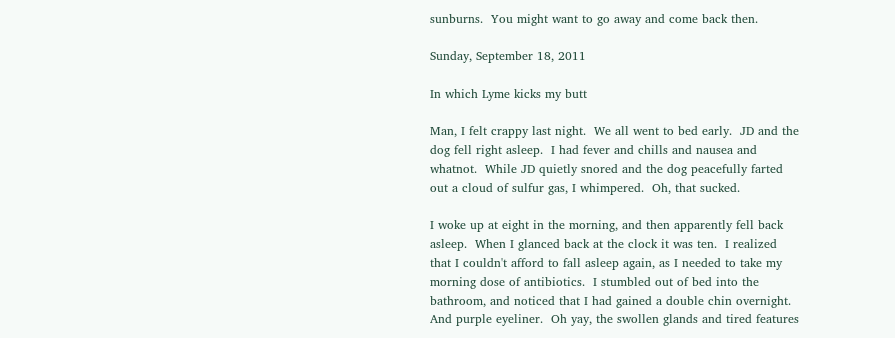sunburns.  You might want to go away and come back then.

Sunday, September 18, 2011

In which Lyme kicks my butt

Man, I felt crappy last night.  We all went to bed early.  JD and the dog fell right asleep.  I had fever and chills and nausea and whatnot.  While JD quietly snored and the dog peacefully farted out a cloud of sulfur gas, I whimpered.  Oh, that sucked.

I woke up at eight in the morning, and then apparently fell back asleep.  When I glanced back at the clock it was ten.  I realized that I couldn't afford to fall asleep again, as I needed to take my morning dose of antibiotics.  I stumbled out of bed into the bathroom, and noticed that I had gained a double chin overnight.  And purple eyeliner.  Oh yay, the swollen glands and tired features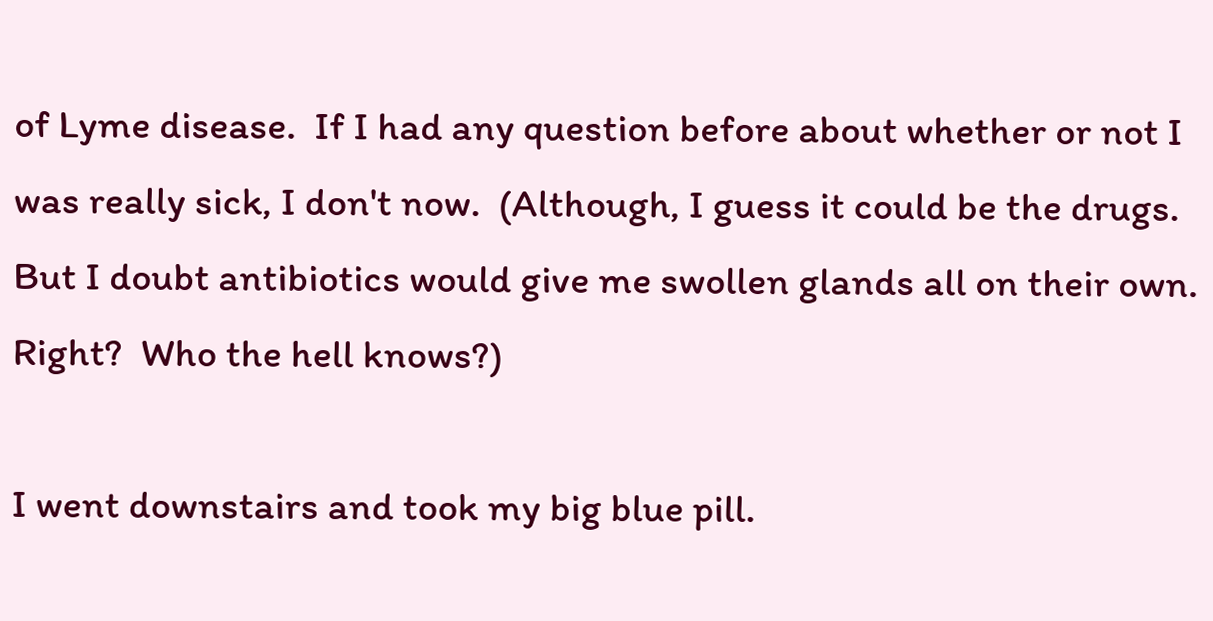of Lyme disease.  If I had any question before about whether or not I was really sick, I don't now.  (Although, I guess it could be the drugs.  But I doubt antibiotics would give me swollen glands all on their own.  Right?  Who the hell knows?)

I went downstairs and took my big blue pill.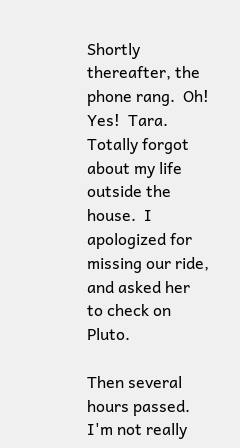Shortly thereafter, the phone rang.  Oh!  Yes!  Tara.  Totally forgot about my life outside the house.  I apologized for missing our ride, and asked her to check on Pluto.

Then several hours passed.  I'm not really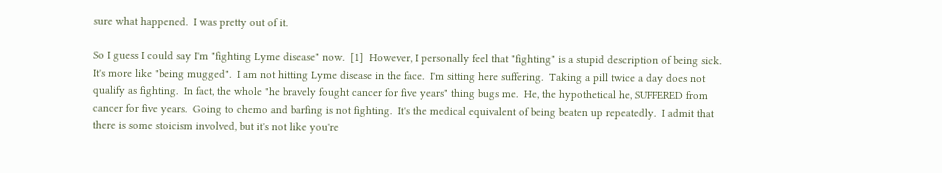sure what happened.  I was pretty out of it.

So I guess I could say I'm "fighting Lyme disease" now.  [1]  However, I personally feel that "fighting" is a stupid description of being sick.  It's more like "being mugged".  I am not hitting Lyme disease in the face.  I'm sitting here suffering.  Taking a pill twice a day does not qualify as fighting.  In fact, the whole "he bravely fought cancer for five years" thing bugs me.  He, the hypothetical he, SUFFERED from cancer for five years.  Going to chemo and barfing is not fighting.  It's the medical equivalent of being beaten up repeatedly.  I admit that there is some stoicism involved, but it's not like you're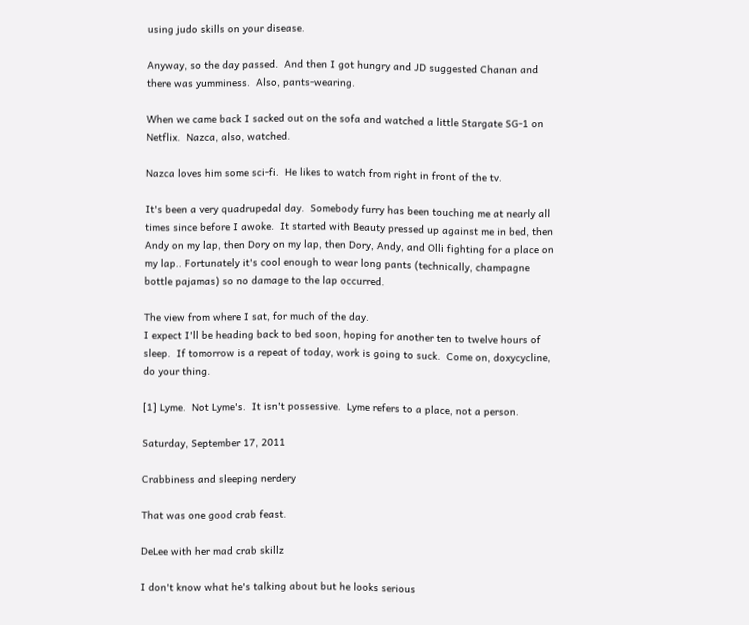using judo skills on your disease.

Anyway, so the day passed.  And then I got hungry and JD suggested Chanan and there was yumminess.  Also, pants-wearing.

When we came back I sacked out on the sofa and watched a little Stargate SG-1 on Netflix.  Nazca, also, watched.

Nazca loves him some sci-fi.  He likes to watch from right in front of the tv.

It's been a very quadrupedal day.  Somebody furry has been touching me at nearly all times since before I awoke.  It started with Beauty pressed up against me in bed, then Andy on my lap, then Dory on my lap, then Dory, Andy, and Olli fighting for a place on my lap.. Fortunately it's cool enough to wear long pants (technically, champagne bottle pajamas) so no damage to the lap occurred.

The view from where I sat, for much of the day.
I expect I'll be heading back to bed soon, hoping for another ten to twelve hours of sleep.  If tomorrow is a repeat of today, work is going to suck.  Come on, doxycycline, do your thing.

[1] Lyme.  Not Lyme's.  It isn't possessive.  Lyme refers to a place, not a person.

Saturday, September 17, 2011

Crabbiness and sleeping nerdery

That was one good crab feast.

DeLee with her mad crab skillz

I don't know what he's talking about but he looks serious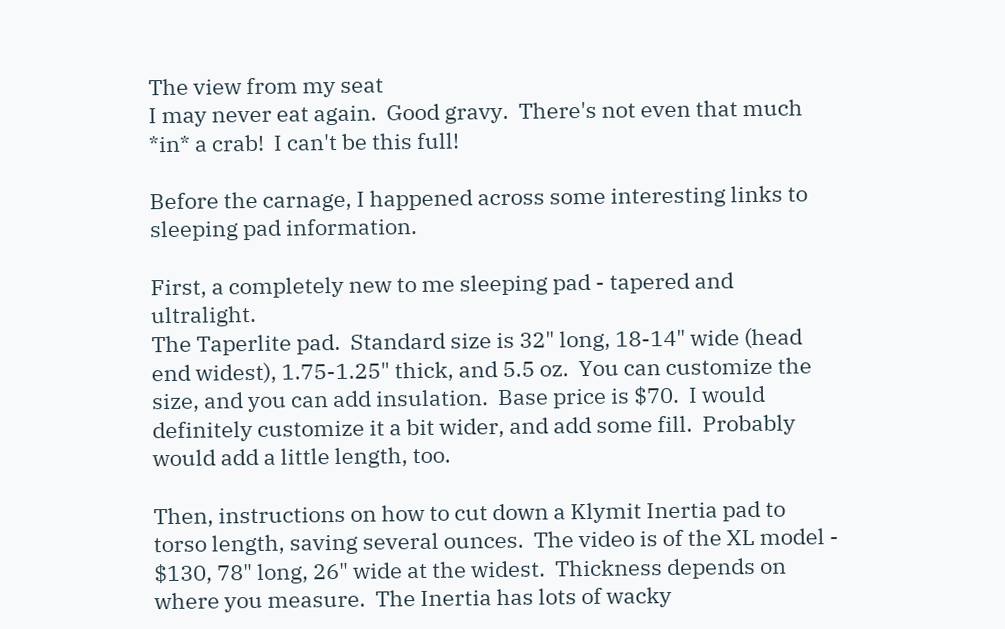The view from my seat
I may never eat again.  Good gravy.  There's not even that much *in* a crab!  I can't be this full!

Before the carnage, I happened across some interesting links to sleeping pad information.

First, a completely new to me sleeping pad - tapered and ultralight.
The Taperlite pad.  Standard size is 32" long, 18-14" wide (head end widest), 1.75-1.25" thick, and 5.5 oz.  You can customize the size, and you can add insulation.  Base price is $70.  I would definitely customize it a bit wider, and add some fill.  Probably would add a little length, too.

Then, instructions on how to cut down a Klymit Inertia pad to torso length, saving several ounces.  The video is of the XL model - $130, 78" long, 26" wide at the widest.  Thickness depends on where you measure.  The Inertia has lots of wacky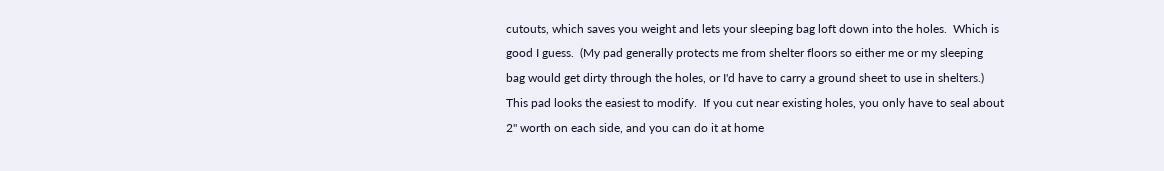cutouts, which saves you weight and lets your sleeping bag loft down into the holes.  Which is good I guess.  (My pad generally protects me from shelter floors so either me or my sleeping bag would get dirty through the holes, or I'd have to carry a ground sheet to use in shelters.)  This pad looks the easiest to modify.  If you cut near existing holes, you only have to seal about 2" worth on each side, and you can do it at home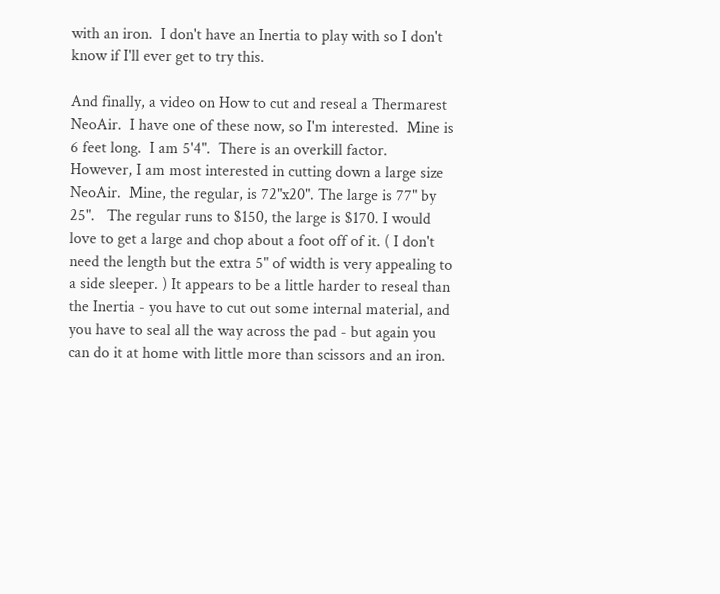with an iron.  I don't have an Inertia to play with so I don't know if I'll ever get to try this.

And finally, a video on How to cut and reseal a Thermarest NeoAir.  I have one of these now, so I'm interested.  Mine is 6 feet long.  I am 5'4".  There is an overkill factor.  However, I am most interested in cutting down a large size NeoAir.  Mine, the regular, is 72"x20". The large is 77" by 25".   The regular runs to $150, the large is $170. I would love to get a large and chop about a foot off of it. ( I don't need the length but the extra 5" of width is very appealing to a side sleeper. ) It appears to be a little harder to reseal than the Inertia - you have to cut out some internal material, and you have to seal all the way across the pad - but again you can do it at home with little more than scissors and an iron.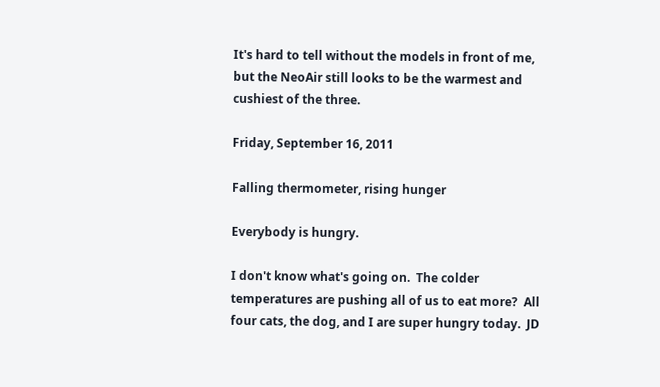It's hard to tell without the models in front of me, but the NeoAir still looks to be the warmest and cushiest of the three.

Friday, September 16, 2011

Falling thermometer, rising hunger

Everybody is hungry.

I don't know what's going on.  The colder temperatures are pushing all of us to eat more?  All four cats, the dog, and I are super hungry today.  JD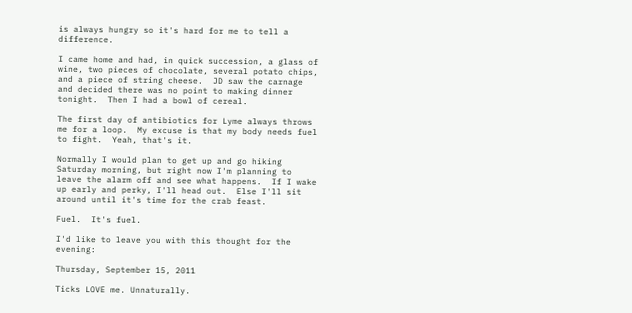is always hungry so it's hard for me to tell a difference.

I came home and had, in quick succession, a glass of wine, two pieces of chocolate, several potato chips, and a piece of string cheese.  JD saw the carnage and decided there was no point to making dinner tonight.  Then I had a bowl of cereal.

The first day of antibiotics for Lyme always throws me for a loop.  My excuse is that my body needs fuel to fight.  Yeah, that's it.

Normally I would plan to get up and go hiking Saturday morning, but right now I'm planning to leave the alarm off and see what happens.  If I wake up early and perky, I'll head out.  Else I'll sit around until it's time for the crab feast.

Fuel.  It's fuel.

I'd like to leave you with this thought for the evening:

Thursday, September 15, 2011

Ticks LOVE me. Unnaturally.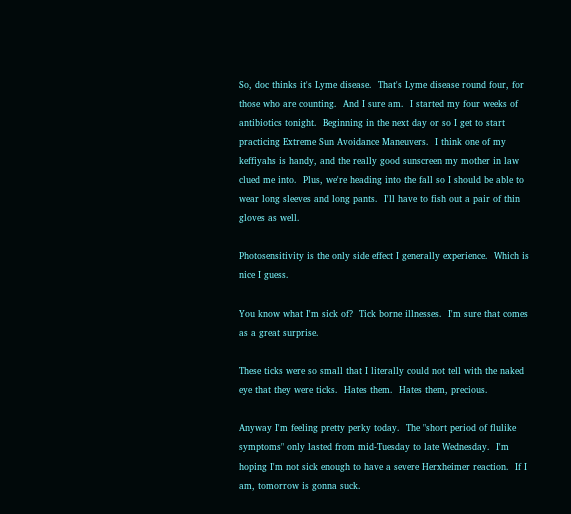So, doc thinks it's Lyme disease.  That's Lyme disease round four, for those who are counting.  And I sure am.  I started my four weeks of antibiotics tonight.  Beginning in the next day or so I get to start practicing Extreme Sun Avoidance Maneuvers.  I think one of my keffiyahs is handy, and the really good sunscreen my mother in law clued me into.  Plus, we're heading into the fall so I should be able to wear long sleeves and long pants.  I'll have to fish out a pair of thin gloves as well.

Photosensitivity is the only side effect I generally experience.  Which is nice I guess.

You know what I'm sick of?  Tick borne illnesses.  I'm sure that comes as a great surprise.

These ticks were so small that I literally could not tell with the naked eye that they were ticks.  Hates them.  Hates them, precious.

Anyway I'm feeling pretty perky today.  The "short period of flulike symptoms" only lasted from mid-Tuesday to late Wednesday.  I'm hoping I'm not sick enough to have a severe Herxheimer reaction.  If I am, tomorrow is gonna suck.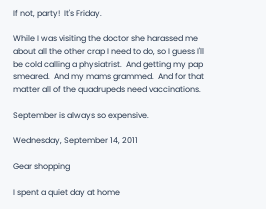If not, party!  It's Friday.

While I was visiting the doctor she harassed me about all the other crap I need to do, so I guess I'll be cold calling a physiatrist.  And getting my pap smeared.  And my mams grammed.  And for that matter all of the quadrupeds need vaccinations.

September is always so expensive.

Wednesday, September 14, 2011

Gear shopping

I spent a quiet day at home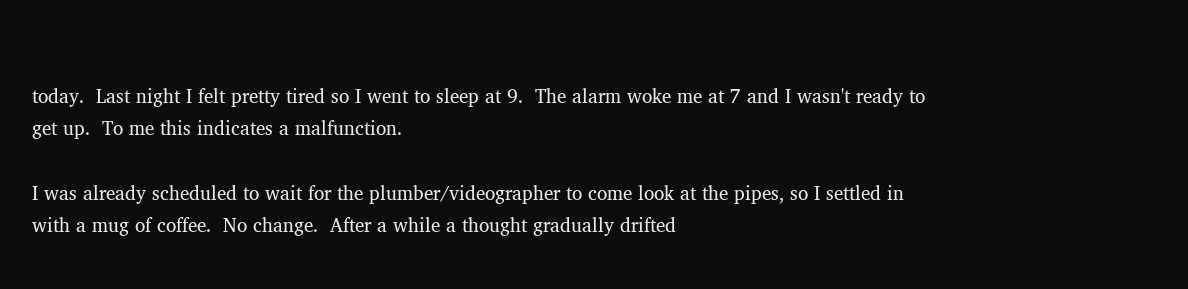today.  Last night I felt pretty tired so I went to sleep at 9.  The alarm woke me at 7 and I wasn't ready to get up.  To me this indicates a malfunction.

I was already scheduled to wait for the plumber/videographer to come look at the pipes, so I settled in with a mug of coffee.  No change.  After a while a thought gradually drifted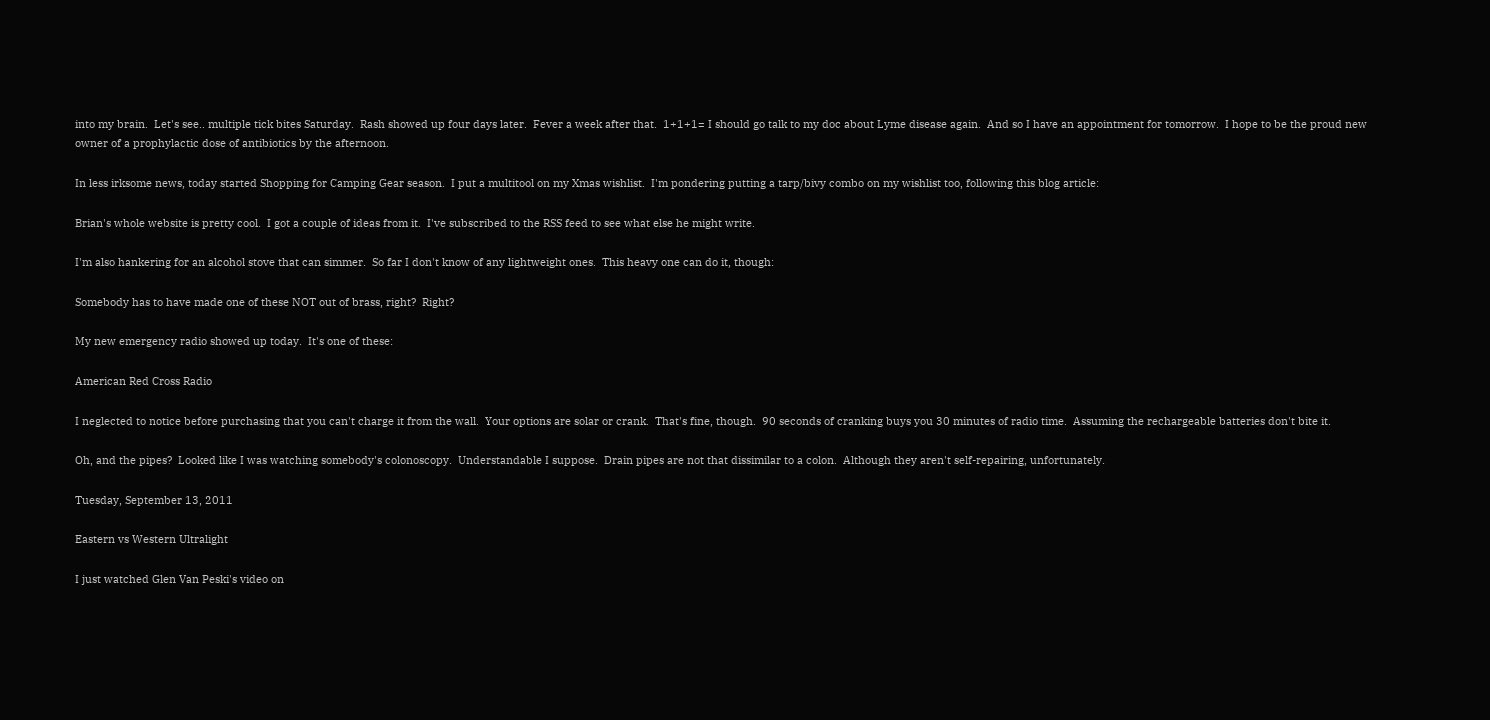into my brain.  Let's see.. multiple tick bites Saturday.  Rash showed up four days later.  Fever a week after that.  1+1+1= I should go talk to my doc about Lyme disease again.  And so I have an appointment for tomorrow.  I hope to be the proud new owner of a prophylactic dose of antibiotics by the afternoon.

In less irksome news, today started Shopping for Camping Gear season.  I put a multitool on my Xmas wishlist.  I'm pondering putting a tarp/bivy combo on my wishlist too, following this blog article:

Brian's whole website is pretty cool.  I got a couple of ideas from it.  I've subscribed to the RSS feed to see what else he might write.

I'm also hankering for an alcohol stove that can simmer.  So far I don't know of any lightweight ones.  This heavy one can do it, though:

Somebody has to have made one of these NOT out of brass, right?  Right?

My new emergency radio showed up today.  It's one of these:

American Red Cross Radio

I neglected to notice before purchasing that you can't charge it from the wall.  Your options are solar or crank.  That's fine, though.  90 seconds of cranking buys you 30 minutes of radio time.  Assuming the rechargeable batteries don't bite it.

Oh, and the pipes?  Looked like I was watching somebody's colonoscopy.  Understandable I suppose.  Drain pipes are not that dissimilar to a colon.  Although they aren't self-repairing, unfortunately.

Tuesday, September 13, 2011

Eastern vs Western Ultralight

I just watched Glen Van Peski's video on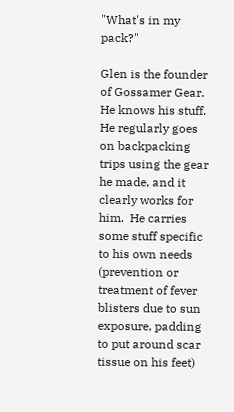"What's in my pack?"

Glen is the founder of Gossamer Gear.  He knows his stuff.  He regularly goes on backpacking trips using the gear he made, and it clearly works for him.  He carries some stuff specific to his own needs (prevention or treatment of fever blisters due to sun exposure, padding to put around scar tissue on his feet)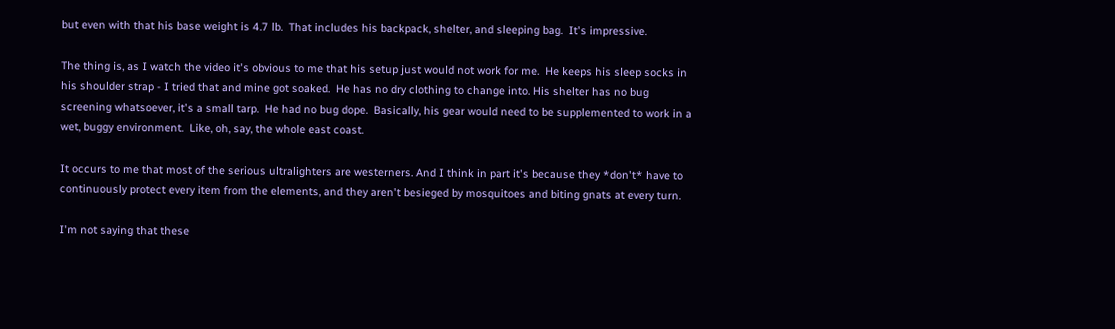but even with that his base weight is 4.7 lb.  That includes his backpack, shelter, and sleeping bag.  It's impressive.

The thing is, as I watch the video it's obvious to me that his setup just would not work for me.  He keeps his sleep socks in his shoulder strap - I tried that and mine got soaked.  He has no dry clothing to change into. His shelter has no bug screening whatsoever, it's a small tarp.  He had no bug dope.  Basically, his gear would need to be supplemented to work in a wet, buggy environment.  Like, oh, say, the whole east coast.

It occurs to me that most of the serious ultralighters are westerners. And I think in part it's because they *don't* have to continuously protect every item from the elements, and they aren't besieged by mosquitoes and biting gnats at every turn.

I'm not saying that these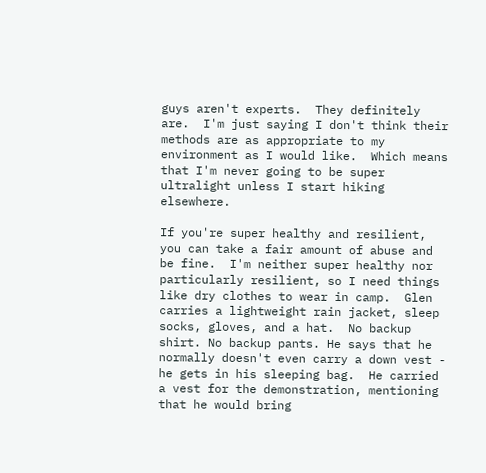guys aren't experts.  They definitely are.  I'm just saying I don't think their methods are as appropriate to my environment as I would like.  Which means that I'm never going to be super ultralight unless I start hiking elsewhere.

If you're super healthy and resilient, you can take a fair amount of abuse and be fine.  I'm neither super healthy nor particularly resilient, so I need things like dry clothes to wear in camp.  Glen carries a lightweight rain jacket, sleep socks, gloves, and a hat.  No backup shirt. No backup pants. He says that he normally doesn't even carry a down vest - he gets in his sleeping bag.  He carried a vest for the demonstration, mentioning that he would bring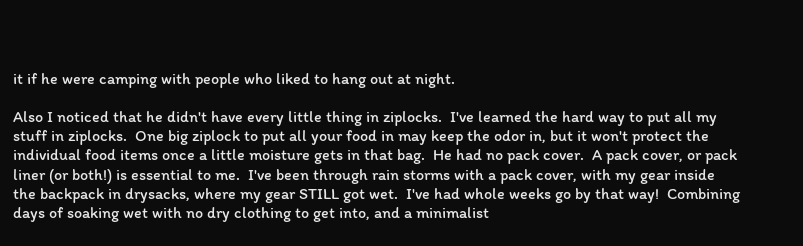it if he were camping with people who liked to hang out at night.

Also I noticed that he didn't have every little thing in ziplocks.  I've learned the hard way to put all my stuff in ziplocks.  One big ziplock to put all your food in may keep the odor in, but it won't protect the individual food items once a little moisture gets in that bag.  He had no pack cover.  A pack cover, or pack liner (or both!) is essential to me.  I've been through rain storms with a pack cover, with my gear inside the backpack in drysacks, where my gear STILL got wet.  I've had whole weeks go by that way!  Combining days of soaking wet with no dry clothing to get into, and a minimalist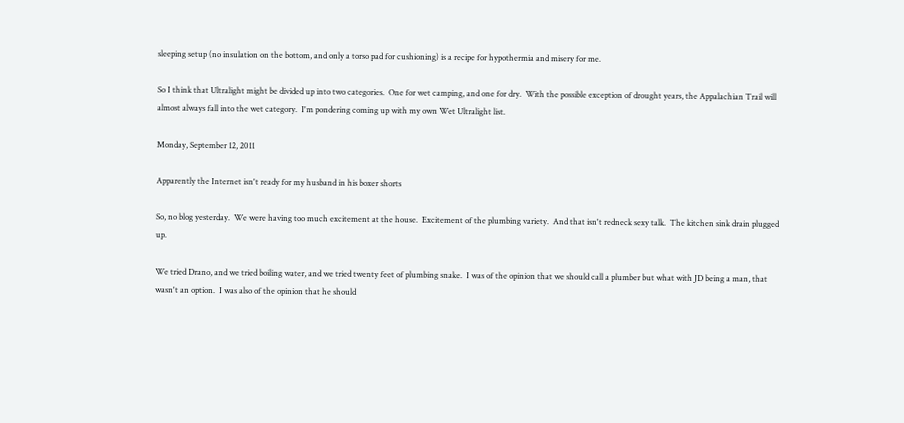sleeping setup (no insulation on the bottom, and only a torso pad for cushioning) is a recipe for hypothermia and misery for me.

So I think that Ultralight might be divided up into two categories.  One for wet camping, and one for dry.  With the possible exception of drought years, the Appalachian Trail will almost always fall into the wet category.  I'm pondering coming up with my own Wet Ultralight list.

Monday, September 12, 2011

Apparently the Internet isn't ready for my husband in his boxer shorts

So, no blog yesterday.  We were having too much excitement at the house.  Excitement of the plumbing variety.  And that isn't redneck sexy talk.  The kitchen sink drain plugged up.

We tried Drano, and we tried boiling water, and we tried twenty feet of plumbing snake.  I was of the opinion that we should call a plumber but what with JD being a man, that wasn't an option.  I was also of the opinion that he should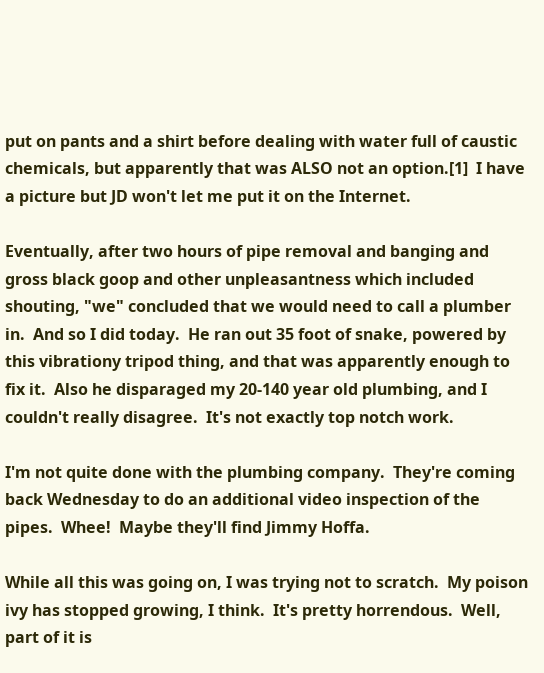put on pants and a shirt before dealing with water full of caustic chemicals, but apparently that was ALSO not an option.[1]  I have a picture but JD won't let me put it on the Internet.

Eventually, after two hours of pipe removal and banging and gross black goop and other unpleasantness which included shouting, "we" concluded that we would need to call a plumber in.  And so I did today.  He ran out 35 foot of snake, powered by this vibrationy tripod thing, and that was apparently enough to fix it.  Also he disparaged my 20-140 year old plumbing, and I couldn't really disagree.  It's not exactly top notch work.

I'm not quite done with the plumbing company.  They're coming back Wednesday to do an additional video inspection of the pipes.  Whee!  Maybe they'll find Jimmy Hoffa.

While all this was going on, I was trying not to scratch.  My poison ivy has stopped growing, I think.  It's pretty horrendous.  Well, part of it is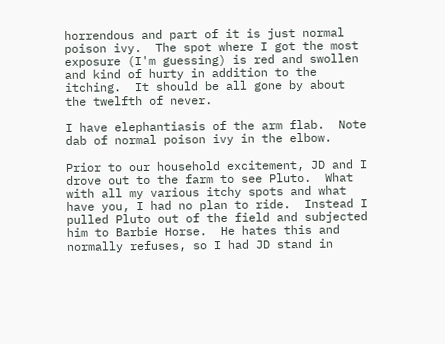horrendous and part of it is just normal poison ivy.  The spot where I got the most exposure (I'm guessing) is red and swollen and kind of hurty in addition to the itching.  It should be all gone by about the twelfth of never.

I have elephantiasis of the arm flab.  Note dab of normal poison ivy in the elbow.

Prior to our household excitement, JD and I drove out to the farm to see Pluto.  What with all my various itchy spots and what have you, I had no plan to ride.  Instead I pulled Pluto out of the field and subjected him to Barbie Horse.  He hates this and normally refuses, so I had JD stand in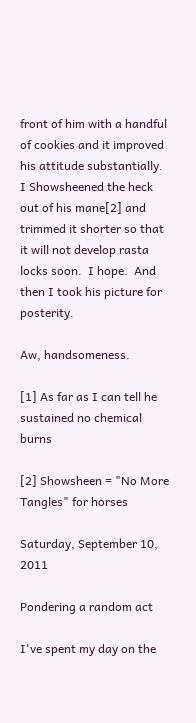front of him with a handful of cookies and it improved his attitude substantially.  I Showsheened the heck out of his mane[2] and trimmed it shorter so that it will not develop rasta locks soon.  I hope.  And then I took his picture for posterity.

Aw, handsomeness.

[1] As far as I can tell he sustained no chemical burns

[2] Showsheen = "No More Tangles" for horses

Saturday, September 10, 2011

Pondering a random act

I've spent my day on the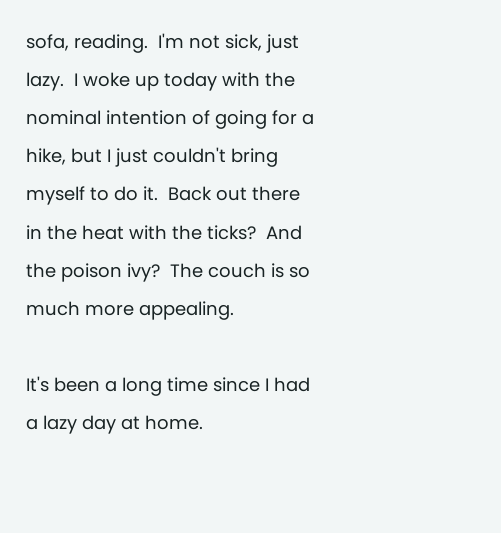sofa, reading.  I'm not sick, just lazy.  I woke up today with the nominal intention of going for a hike, but I just couldn't bring myself to do it.  Back out there in the heat with the ticks?  And the poison ivy?  The couch is so much more appealing.

It's been a long time since I had a lazy day at home.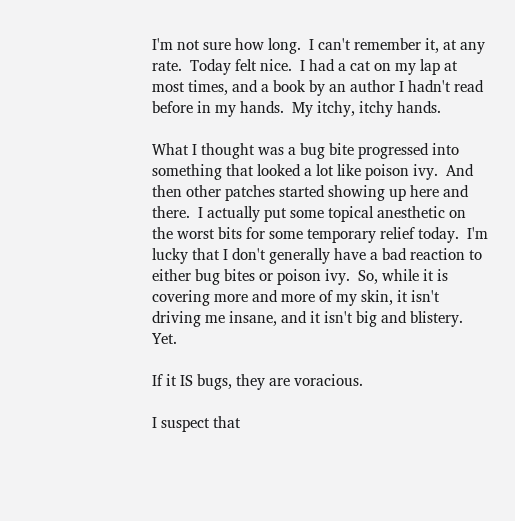I'm not sure how long.  I can't remember it, at any rate.  Today felt nice.  I had a cat on my lap at most times, and a book by an author I hadn't read before in my hands.  My itchy, itchy hands.

What I thought was a bug bite progressed into something that looked a lot like poison ivy.  And then other patches started showing up here and there.  I actually put some topical anesthetic on the worst bits for some temporary relief today.  I'm lucky that I don't generally have a bad reaction to either bug bites or poison ivy.  So, while it is covering more and more of my skin, it isn't driving me insane, and it isn't big and blistery.  Yet.

If it IS bugs, they are voracious.

I suspect that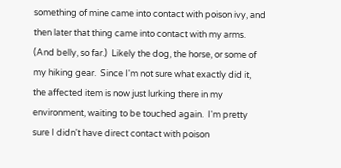something of mine came into contact with poison ivy, and then later that thing came into contact with my arms.  (And belly, so far.)  Likely the dog, the horse, or some of my hiking gear.  Since I'm not sure what exactly did it, the affected item is now just lurking there in my environment, waiting to be touched again.  I'm pretty sure I didn't have direct contact with poison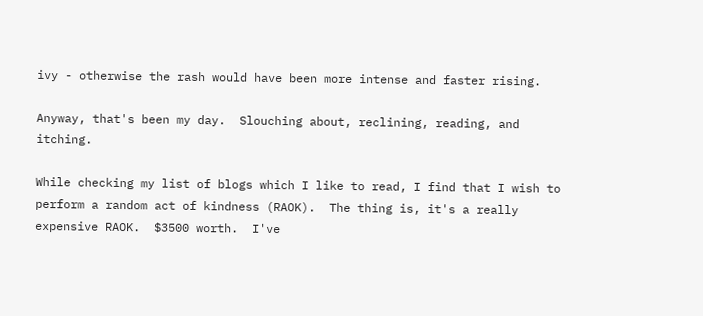ivy - otherwise the rash would have been more intense and faster rising.

Anyway, that's been my day.  Slouching about, reclining, reading, and itching.

While checking my list of blogs which I like to read, I find that I wish to perform a random act of kindness (RAOK).  The thing is, it's a really expensive RAOK.  $3500 worth.  I've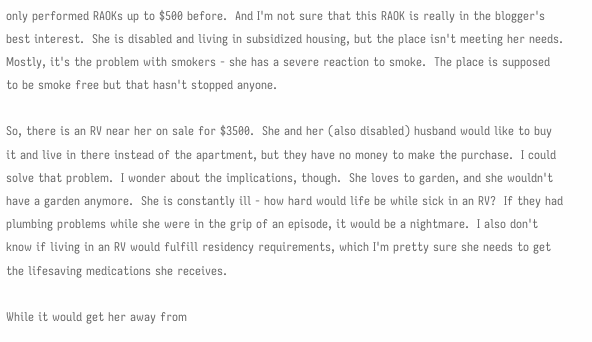only performed RAOKs up to $500 before.  And I'm not sure that this RAOK is really in the blogger's best interest.  She is disabled and living in subsidized housing, but the place isn't meeting her needs.  Mostly, it's the problem with smokers - she has a severe reaction to smoke.  The place is supposed to be smoke free but that hasn't stopped anyone.

So, there is an RV near her on sale for $3500.  She and her (also disabled) husband would like to buy it and live in there instead of the apartment, but they have no money to make the purchase.  I could solve that problem.  I wonder about the implications, though.  She loves to garden, and she wouldn't have a garden anymore.  She is constantly ill - how hard would life be while sick in an RV?  If they had plumbing problems while she were in the grip of an episode, it would be a nightmare.  I also don't know if living in an RV would fulfill residency requirements, which I'm pretty sure she needs to get the lifesaving medications she receives.

While it would get her away from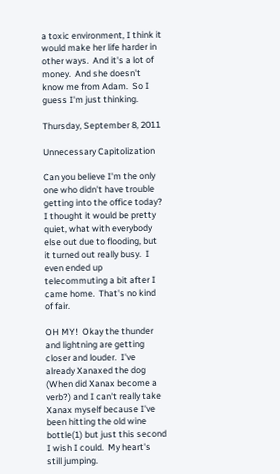a toxic environment, I think it would make her life harder in other ways.  And it's a lot of money.  And she doesn't know me from Adam.  So I guess I'm just thinking.

Thursday, September 8, 2011

Unnecessary Capitolization

Can you believe I'm the only one who didn't have trouble getting into the office today?  I thought it would be pretty quiet, what with everybody else out due to flooding, but it turned out really busy.  I even ended up telecommuting a bit after I came home.  That's no kind of fair.

OH MY!  Okay the thunder and lightning are getting closer and louder.  I've already Xanaxed the dog (When did Xanax become a verb?) and I can't really take Xanax myself because I've been hitting the old wine bottle(1) but just this second I wish I could.  My heart's still jumping.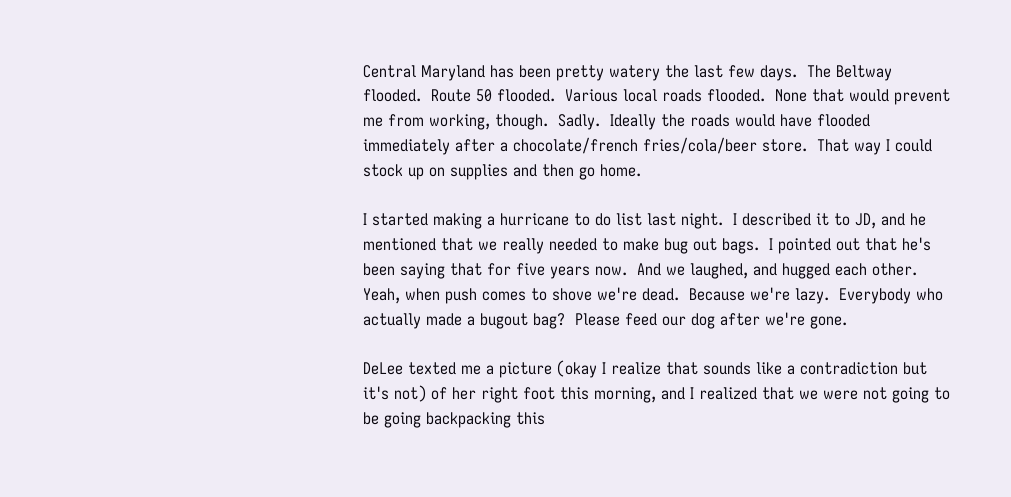Central Maryland has been pretty watery the last few days.  The Beltway flooded.  Route 50 flooded.  Various local roads flooded.  None that would prevent me from working, though.  Sadly.  Ideally the roads would have flooded immediately after a chocolate/french fries/cola/beer store.  That way I could stock up on supplies and then go home.

I started making a hurricane to do list last night.  I described it to JD, and he mentioned that we really needed to make bug out bags.  I pointed out that he's been saying that for five years now.  And we laughed, and hugged each other.  Yeah, when push comes to shove we're dead.  Because we're lazy.  Everybody who actually made a bugout bag?  Please feed our dog after we're gone.

DeLee texted me a picture (okay I realize that sounds like a contradiction but it's not) of her right foot this morning, and I realized that we were not going to be going backpacking this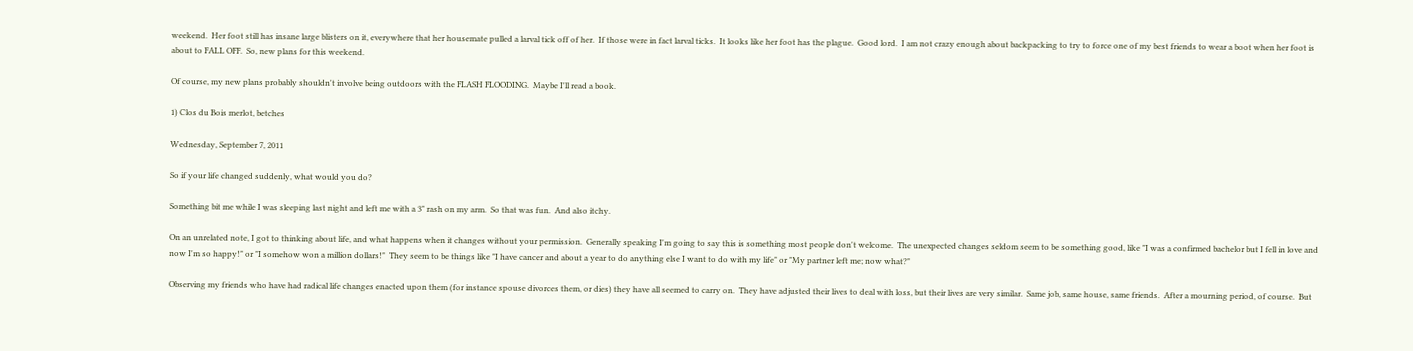weekend.  Her foot still has insane large blisters on it, everywhere that her housemate pulled a larval tick off of her.  If those were in fact larval ticks.  It looks like her foot has the plague.  Good lord.  I am not crazy enough about backpacking to try to force one of my best friends to wear a boot when her foot is about to FALL OFF.  So, new plans for this weekend.

Of course, my new plans probably shouldn't involve being outdoors with the FLASH FLOODING.  Maybe I'll read a book.

1) Clos du Bois merlot, betches

Wednesday, September 7, 2011

So if your life changed suddenly, what would you do?

Something bit me while I was sleeping last night and left me with a 3" rash on my arm.  So that was fun.  And also itchy.

On an unrelated note, I got to thinking about life, and what happens when it changes without your permission.  Generally speaking I'm going to say this is something most people don't welcome.  The unexpected changes seldom seem to be something good, like "I was a confirmed bachelor but I fell in love and now I'm so happy!" or "I somehow won a million dollars!"  They seem to be things like "I have cancer and about a year to do anything else I want to do with my life" or "My partner left me; now what?"

Observing my friends who have had radical life changes enacted upon them (for instance spouse divorces them, or dies) they have all seemed to carry on.  They have adjusted their lives to deal with loss, but their lives are very similar.  Same job, same house, same friends.  After a mourning period, of course.  But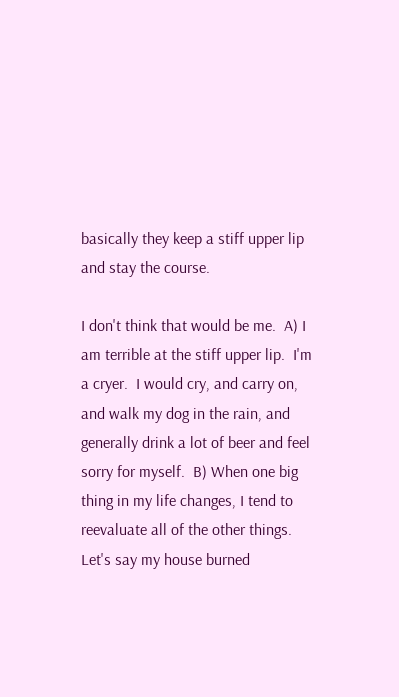basically they keep a stiff upper lip and stay the course.

I don't think that would be me.  A) I am terrible at the stiff upper lip.  I'm a cryer.  I would cry, and carry on, and walk my dog in the rain, and generally drink a lot of beer and feel sorry for myself.  B) When one big thing in my life changes, I tend to reevaluate all of the other things.  Let's say my house burned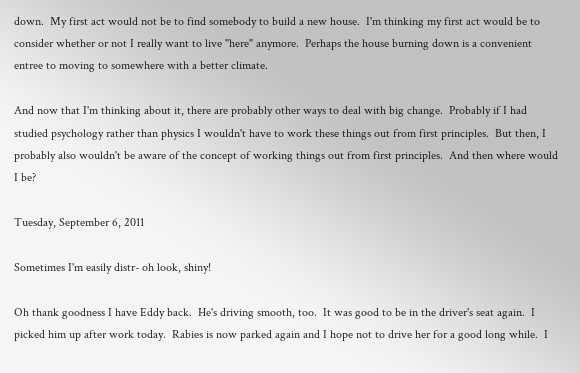down.  My first act would not be to find somebody to build a new house.  I'm thinking my first act would be to consider whether or not I really want to live "here" anymore.  Perhaps the house burning down is a convenient entree to moving to somewhere with a better climate.

And now that I'm thinking about it, there are probably other ways to deal with big change.  Probably if I had studied psychology rather than physics I wouldn't have to work these things out from first principles.  But then, I probably also wouldn't be aware of the concept of working things out from first principles.  And then where would I be?

Tuesday, September 6, 2011

Sometimes I'm easily distr- oh look, shiny!

Oh thank goodness I have Eddy back.  He's driving smooth, too.  It was good to be in the driver's seat again.  I picked him up after work today.  Rabies is now parked again and I hope not to drive her for a good long while.  I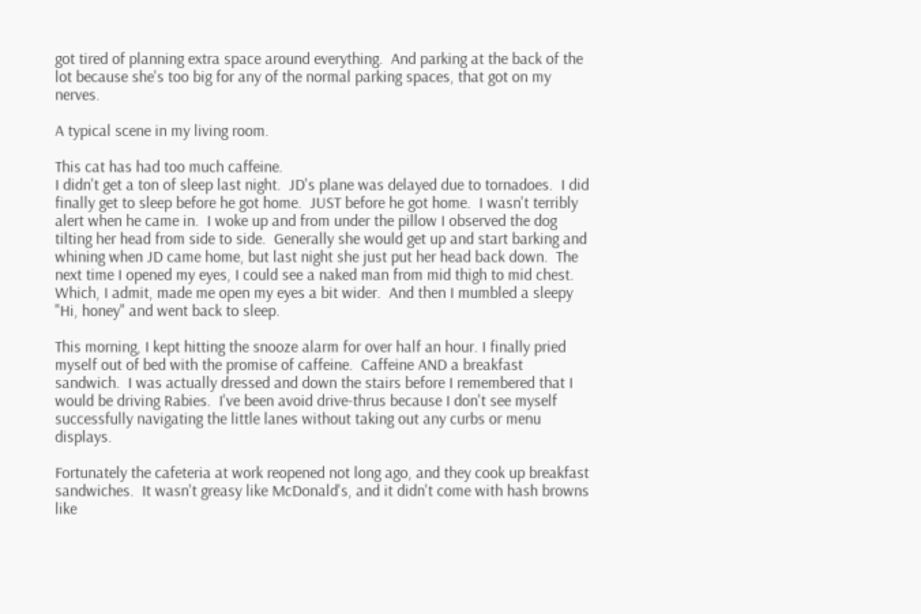got tired of planning extra space around everything.  And parking at the back of the lot because she's too big for any of the normal parking spaces, that got on my nerves.

A typical scene in my living room.

This cat has had too much caffeine.
I didn't get a ton of sleep last night.  JD's plane was delayed due to tornadoes.  I did finally get to sleep before he got home.  JUST before he got home.  I wasn't terribly alert when he came in.  I woke up and from under the pillow I observed the dog tilting her head from side to side.  Generally she would get up and start barking and whining when JD came home, but last night she just put her head back down.  The next time I opened my eyes, I could see a naked man from mid thigh to mid chest.  Which, I admit, made me open my eyes a bit wider.  And then I mumbled a sleepy "Hi, honey" and went back to sleep.

This morning, I kept hitting the snooze alarm for over half an hour. I finally pried myself out of bed with the promise of caffeine.  Caffeine AND a breakfast sandwich.  I was actually dressed and down the stairs before I remembered that I would be driving Rabies.  I've been avoid drive-thrus because I don't see myself successfully navigating the little lanes without taking out any curbs or menu displays.

Fortunately the cafeteria at work reopened not long ago, and they cook up breakfast sandwiches.  It wasn't greasy like McDonald's, and it didn't come with hash browns like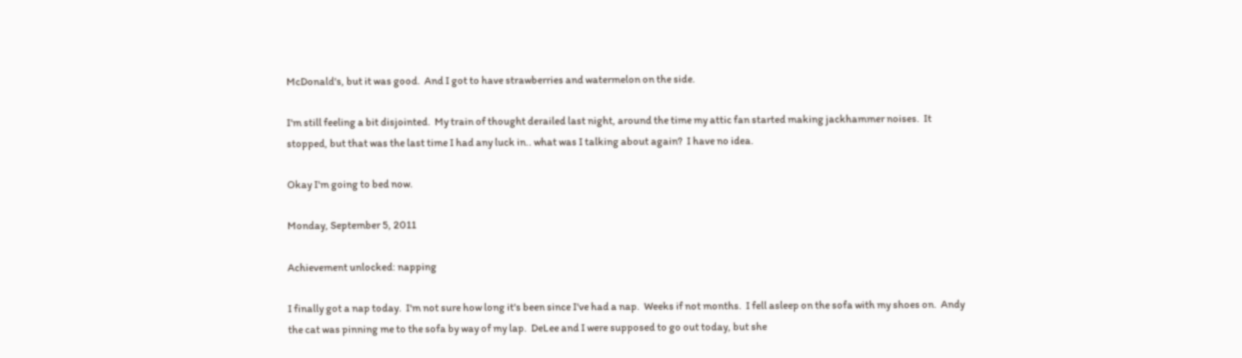McDonald's, but it was good.  And I got to have strawberries and watermelon on the side.

I'm still feeling a bit disjointed.  My train of thought derailed last night, around the time my attic fan started making jackhammer noises.  It stopped, but that was the last time I had any luck in.. what was I talking about again?  I have no idea.

Okay I'm going to bed now.

Monday, September 5, 2011

Achievement unlocked: napping

I finally got a nap today.  I'm not sure how long it's been since I've had a nap.  Weeks if not months.  I fell asleep on the sofa with my shoes on.  Andy the cat was pinning me to the sofa by way of my lap.  DeLee and I were supposed to go out today, but she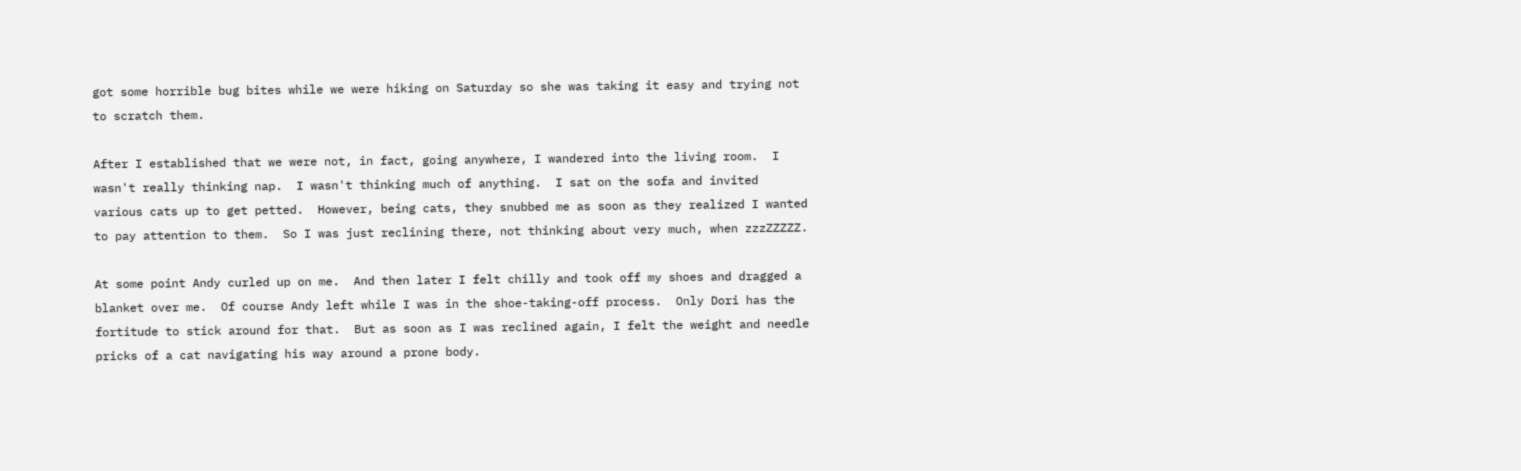got some horrible bug bites while we were hiking on Saturday so she was taking it easy and trying not to scratch them.

After I established that we were not, in fact, going anywhere, I wandered into the living room.  I wasn't really thinking nap.  I wasn't thinking much of anything.  I sat on the sofa and invited various cats up to get petted.  However, being cats, they snubbed me as soon as they realized I wanted to pay attention to them.  So I was just reclining there, not thinking about very much, when zzzZZZZZ.

At some point Andy curled up on me.  And then later I felt chilly and took off my shoes and dragged a blanket over me.  Of course Andy left while I was in the shoe-taking-off process.  Only Dori has the fortitude to stick around for that.  But as soon as I was reclined again, I felt the weight and needle pricks of a cat navigating his way around a prone body.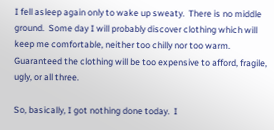I fell asleep again only to wake up sweaty.  There is no middle ground.  Some day I will probably discover clothing which will keep me comfortable, neither too chilly nor too warm.  Guaranteed the clothing will be too expensive to afford, fragile, ugly, or all three.

So, basically, I got nothing done today.  I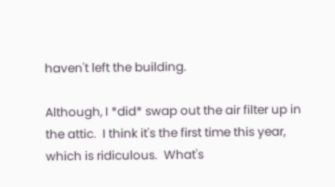haven't left the building.

Although, I *did* swap out the air filter up in the attic.  I think it's the first time this year, which is ridiculous.  What's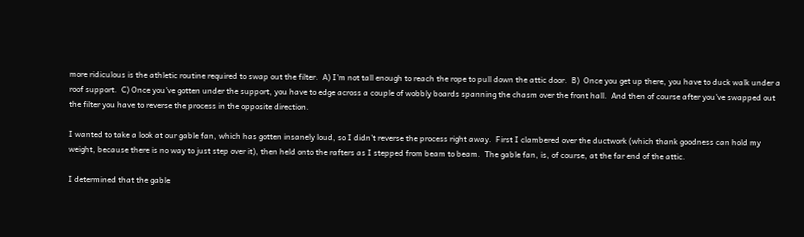more ridiculous is the athletic routine required to swap out the filter.  A) I'm not tall enough to reach the rope to pull down the attic door.  B)  Once you get up there, you have to duck walk under a roof support.  C) Once you've gotten under the support, you have to edge across a couple of wobbly boards spanning the chasm over the front hall.  And then of course after you've swapped out the filter you have to reverse the process in the opposite direction.

I wanted to take a look at our gable fan, which has gotten insanely loud, so I didn't reverse the process right away.  First I clambered over the ductwork (which thank goodness can hold my weight, because there is no way to just step over it), then held onto the rafters as I stepped from beam to beam.  The gable fan, is, of course, at the far end of the attic.

I determined that the gable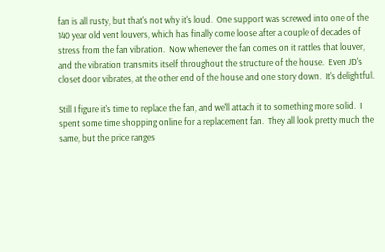fan is all rusty, but that's not why it's loud.  One support was screwed into one of the 140 year old vent louvers, which has finally come loose after a couple of decades of stress from the fan vibration.  Now whenever the fan comes on it rattles that louver, and the vibration transmits itself throughout the structure of the house.  Even JD's closet door vibrates, at the other end of the house and one story down.  It's delightful.

Still I figure it's time to replace the fan, and we'll attach it to something more solid.  I spent some time shopping online for a replacement fan.  They all look pretty much the same, but the price ranges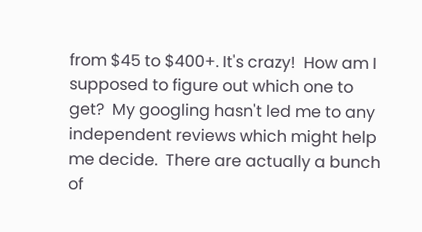from $45 to $400+. It's crazy!  How am I supposed to figure out which one to get?  My googling hasn't led me to any independent reviews which might help me decide.  There are actually a bunch of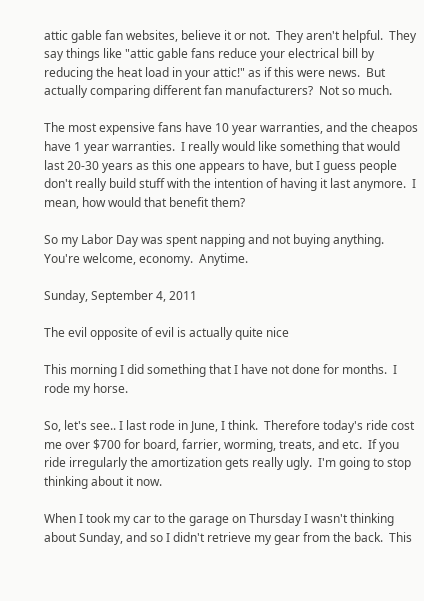attic gable fan websites, believe it or not.  They aren't helpful.  They say things like "attic gable fans reduce your electrical bill by reducing the heat load in your attic!" as if this were news.  But actually comparing different fan manufacturers?  Not so much.

The most expensive fans have 10 year warranties, and the cheapos have 1 year warranties.  I really would like something that would last 20-30 years as this one appears to have, but I guess people don't really build stuff with the intention of having it last anymore.  I mean, how would that benefit them?

So my Labor Day was spent napping and not buying anything.  You're welcome, economy.  Anytime.

Sunday, September 4, 2011

The evil opposite of evil is actually quite nice

This morning I did something that I have not done for months.  I rode my horse.

So, let's see.. I last rode in June, I think.  Therefore today's ride cost me over $700 for board, farrier, worming, treats, and etc.  If you ride irregularly the amortization gets really ugly.  I'm going to stop thinking about it now.

When I took my car to the garage on Thursday I wasn't thinking about Sunday, and so I didn't retrieve my gear from the back.  This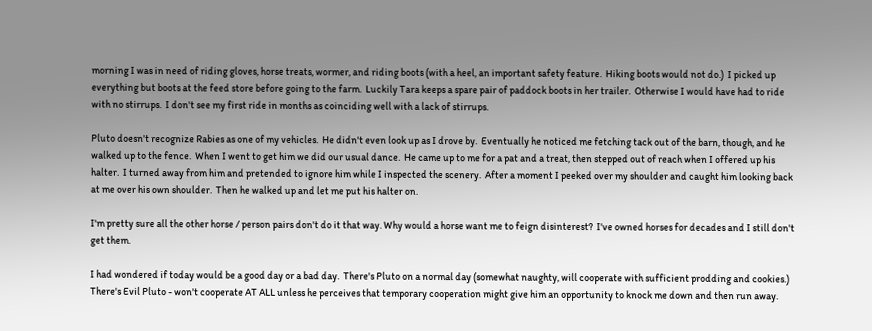morning I was in need of riding gloves, horse treats, wormer, and riding boots (with a heel, an important safety feature.  Hiking boots would not do.)  I picked up everything but boots at the feed store before going to the farm.  Luckily Tara keeps a spare pair of paddock boots in her trailer.  Otherwise I would have had to ride with no stirrups.  I don't see my first ride in months as coinciding well with a lack of stirrups.

Pluto doesn't recognize Rabies as one of my vehicles.  He didn't even look up as I drove by.  Eventually he noticed me fetching tack out of the barn, though, and he walked up to the fence.  When I went to get him we did our usual dance.  He came up to me for a pat and a treat, then stepped out of reach when I offered up his halter.  I turned away from him and pretended to ignore him while I inspected the scenery.  After a moment I peeked over my shoulder and caught him looking back at me over his own shoulder.  Then he walked up and let me put his halter on.

I'm pretty sure all the other horse / person pairs don't do it that way. Why would a horse want me to feign disinterest?  I've owned horses for decades and I still don't get them.

I had wondered if today would be a good day or a bad day.  There's Pluto on a normal day (somewhat naughty, will cooperate with sufficient prodding and cookies.)  There's Evil Pluto - won't cooperate AT ALL unless he perceives that temporary cooperation might give him an opportunity to knock me down and then run away.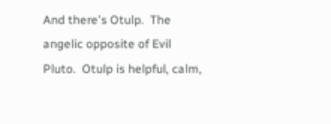And there's Otulp.  The angelic opposite of Evil Pluto.  Otulp is helpful, calm,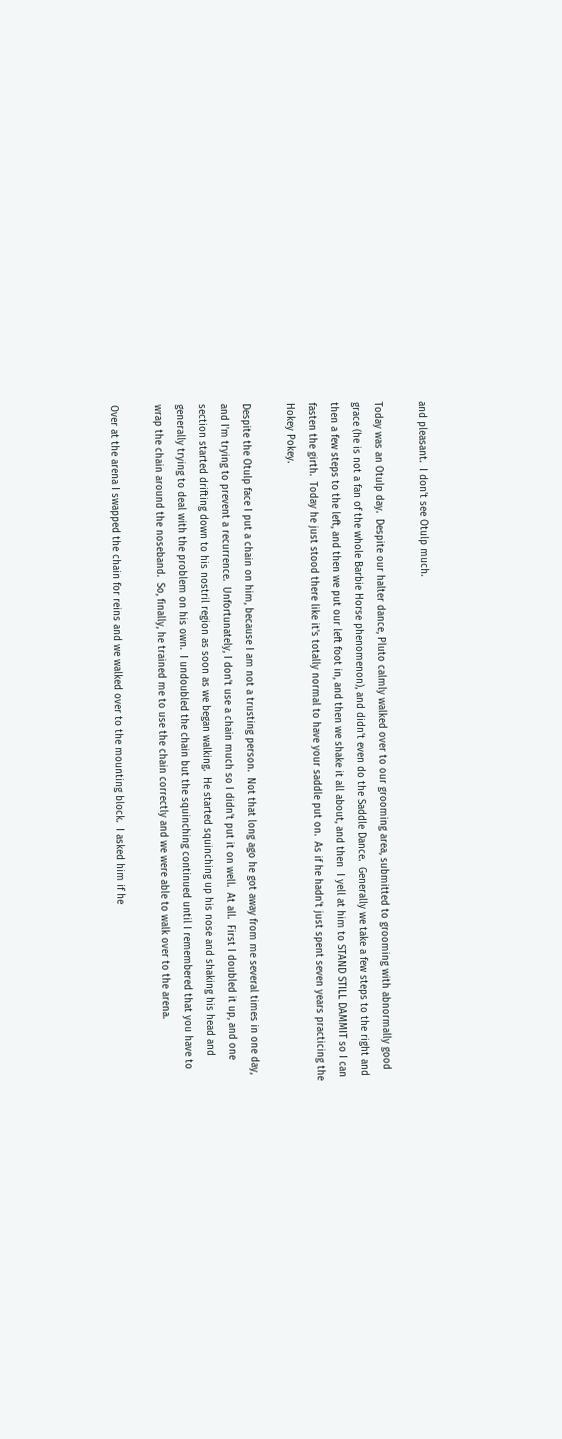and pleasant.  I don't see Otulp much.

Today was an Otulp day.  Despite our halter dance, Pluto calmly walked over to our grooming area, submitted to grooming with abnormally good grace (he is not a fan of the whole Barbie Horse phenomenon), and didn't even do the Saddle Dance.  Generally we take a few steps to the right and then a few steps to the left, and then we put our left foot in, and then we shake it all about, and then  I yell at him to STAND STILL DAMMIT so I can fasten the girth.  Today he just stood there like it's totally normal to have your saddle put on.  As if he hadn't just spent seven years practicing the Hokey Pokey.

Despite the Otulp face I put a chain on him, because I am not a trusting person.  Not that long ago he got away from me several times in one day, and I'm trying to prevent a recurrence.  Unfortunately, I don't use a chain much so I didn't put it on well.  At all.  First I doubled it up, and one section started drifting down to his nostril region as soon as we began walking.  He started squinching up his nose and shaking his head and generally trying to deal with the problem on his own.  I undoubled the chain but the squinching continued until I remembered that you have to wrap the chain around the noseband.  So, finally, he trained me to use the chain correctly and we were able to walk over to the arena.

Over at the arena I swapped the chain for reins and we walked over to the mounting block.  I asked him if he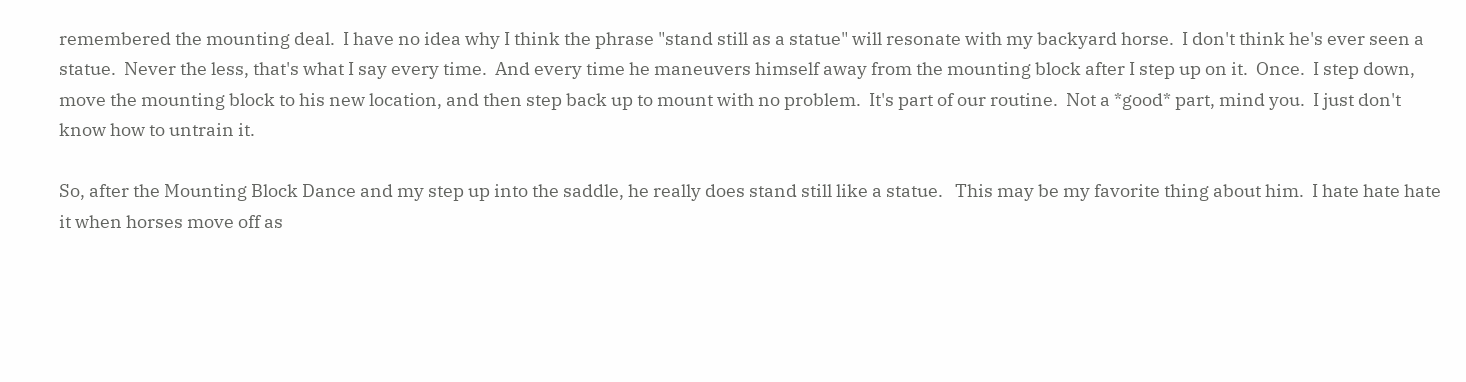remembered the mounting deal.  I have no idea why I think the phrase "stand still as a statue" will resonate with my backyard horse.  I don't think he's ever seen a statue.  Never the less, that's what I say every time.  And every time he maneuvers himself away from the mounting block after I step up on it.  Once.  I step down, move the mounting block to his new location, and then step back up to mount with no problem.  It's part of our routine.  Not a *good* part, mind you.  I just don't know how to untrain it.

So, after the Mounting Block Dance and my step up into the saddle, he really does stand still like a statue.   This may be my favorite thing about him.  I hate hate hate it when horses move off as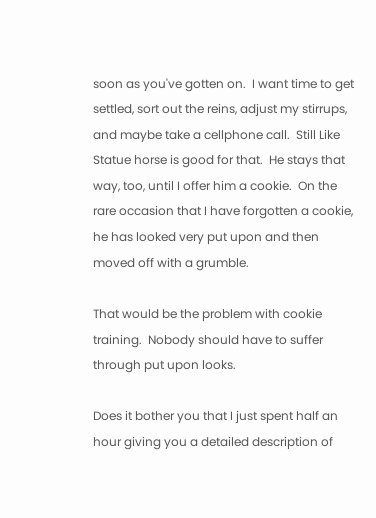soon as you've gotten on.  I want time to get settled, sort out the reins, adjust my stirrups, and maybe take a cellphone call.  Still Like Statue horse is good for that.  He stays that way, too, until I offer him a cookie.  On the rare occasion that I have forgotten a cookie, he has looked very put upon and then moved off with a grumble.

That would be the problem with cookie training.  Nobody should have to suffer through put upon looks.

Does it bother you that I just spent half an hour giving you a detailed description of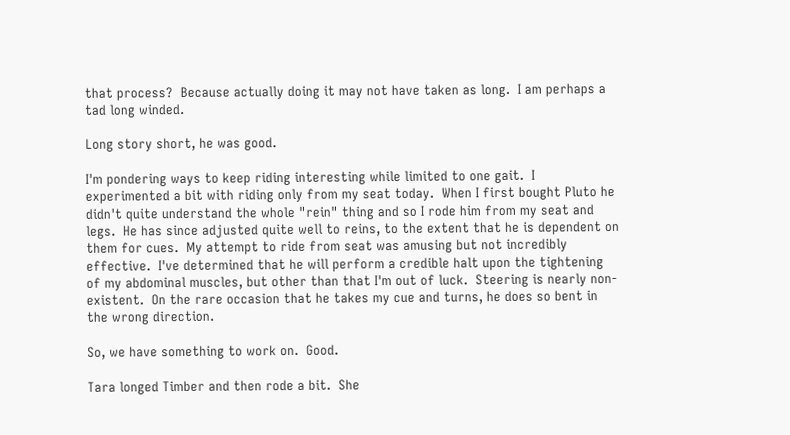that process?  Because actually doing it may not have taken as long.  I am perhaps a tad long winded.

Long story short, he was good.

I'm pondering ways to keep riding interesting while limited to one gait.  I experimented a bit with riding only from my seat today.  When I first bought Pluto he didn't quite understand the whole "rein" thing and so I rode him from my seat and legs.  He has since adjusted quite well to reins, to the extent that he is dependent on them for cues.  My attempt to ride from seat was amusing but not incredibly effective.  I've determined that he will perform a credible halt upon the tightening of my abdominal muscles, but other than that I'm out of luck.  Steering is nearly non-existent.  On the rare occasion that he takes my cue and turns, he does so bent in the wrong direction.

So, we have something to work on.  Good.

Tara longed Timber and then rode a bit.  She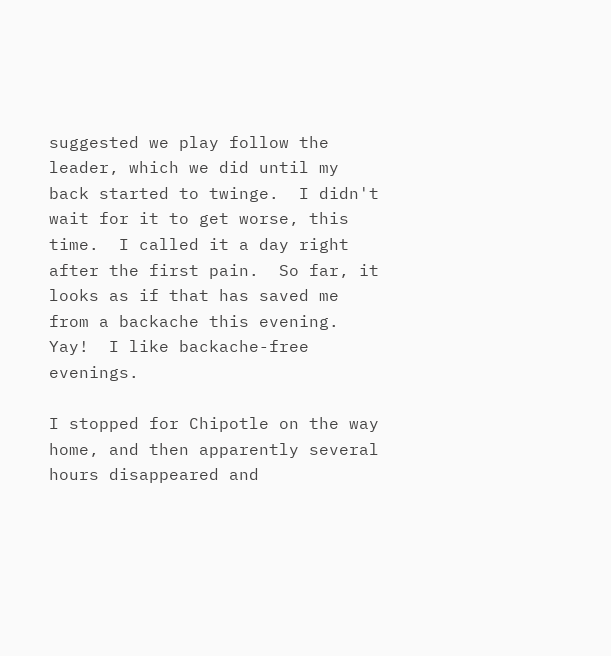suggested we play follow the leader, which we did until my back started to twinge.  I didn't wait for it to get worse, this time.  I called it a day right after the first pain.  So far, it looks as if that has saved me from a backache this evening.  Yay!  I like backache-free evenings.

I stopped for Chipotle on the way home, and then apparently several hours disappeared and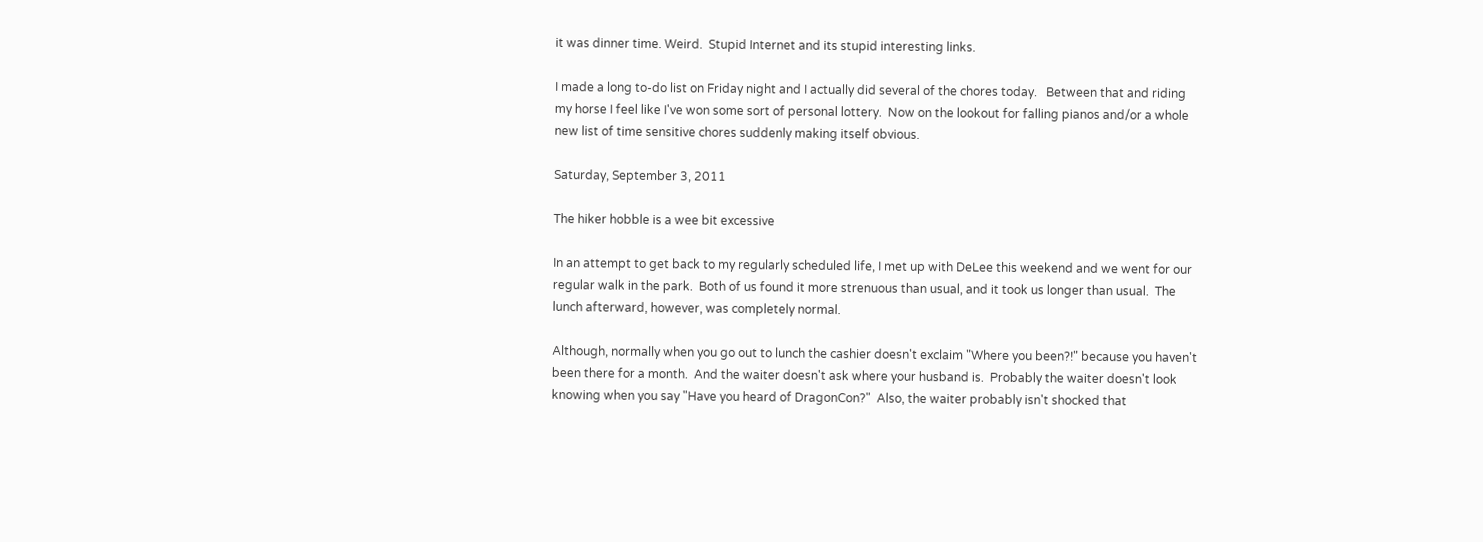it was dinner time. Weird.  Stupid Internet and its stupid interesting links.

I made a long to-do list on Friday night and I actually did several of the chores today.   Between that and riding my horse I feel like I've won some sort of personal lottery.  Now on the lookout for falling pianos and/or a whole new list of time sensitive chores suddenly making itself obvious.

Saturday, September 3, 2011

The hiker hobble is a wee bit excessive

In an attempt to get back to my regularly scheduled life, I met up with DeLee this weekend and we went for our regular walk in the park.  Both of us found it more strenuous than usual, and it took us longer than usual.  The lunch afterward, however, was completely normal.

Although, normally when you go out to lunch the cashier doesn't exclaim "Where you been?!" because you haven't been there for a month.  And the waiter doesn't ask where your husband is.  Probably the waiter doesn't look knowing when you say "Have you heard of DragonCon?"  Also, the waiter probably isn't shocked that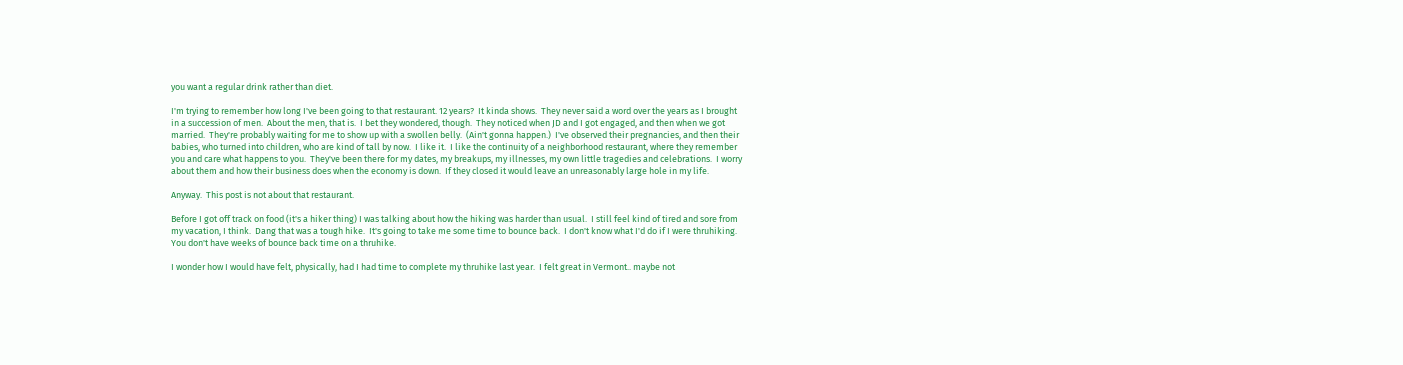you want a regular drink rather than diet.

I'm trying to remember how long I've been going to that restaurant. 12 years?  It kinda shows.  They never said a word over the years as I brought in a succession of men.  About the men, that is.  I bet they wondered, though.  They noticed when JD and I got engaged, and then when we got married.  They're probably waiting for me to show up with a swollen belly.  (Ain't gonna happen.)  I've observed their pregnancies, and then their babies, who turned into children, who are kind of tall by now.  I like it.  I like the continuity of a neighborhood restaurant, where they remember you and care what happens to you.  They've been there for my dates, my breakups, my illnesses, my own little tragedies and celebrations.  I worry about them and how their business does when the economy is down.  If they closed it would leave an unreasonably large hole in my life.

Anyway.  This post is not about that restaurant.

Before I got off track on food (it's a hiker thing) I was talking about how the hiking was harder than usual.  I still feel kind of tired and sore from my vacation, I think.  Dang that was a tough hike.  It's going to take me some time to bounce back.  I don't know what I'd do if I were thruhiking.  You don't have weeks of bounce back time on a thruhike.

I wonder how I would have felt, physically, had I had time to complete my thruhike last year.  I felt great in Vermont.. maybe not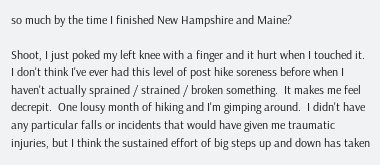so much by the time I finished New Hampshire and Maine?

Shoot, I just poked my left knee with a finger and it hurt when I touched it.  I don't think I've ever had this level of post hike soreness before when I haven't actually sprained / strained / broken something.  It makes me feel decrepit.  One lousy month of hiking and I'm gimping around.  I didn't have any particular falls or incidents that would have given me traumatic injuries, but I think the sustained effort of big steps up and down has taken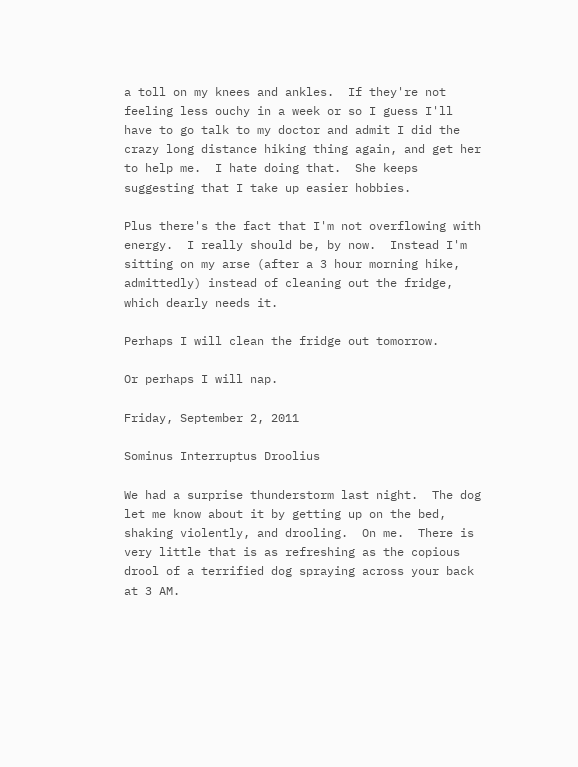a toll on my knees and ankles.  If they're not feeling less ouchy in a week or so I guess I'll have to go talk to my doctor and admit I did the crazy long distance hiking thing again, and get her to help me.  I hate doing that.  She keeps suggesting that I take up easier hobbies.

Plus there's the fact that I'm not overflowing with energy.  I really should be, by now.  Instead I'm sitting on my arse (after a 3 hour morning hike, admittedly) instead of cleaning out the fridge, which dearly needs it.

Perhaps I will clean the fridge out tomorrow.

Or perhaps I will nap.

Friday, September 2, 2011

Sominus Interruptus Droolius

We had a surprise thunderstorm last night.  The dog let me know about it by getting up on the bed, shaking violently, and drooling.  On me.  There is very little that is as refreshing as the copious drool of a terrified dog spraying across your back at 3 AM.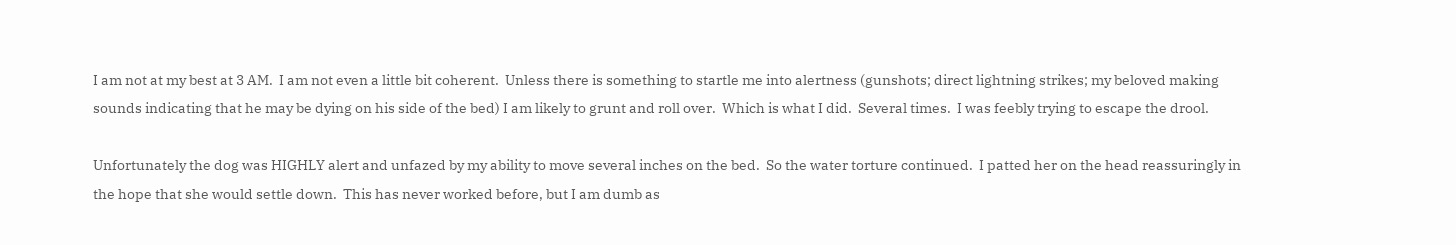I am not at my best at 3 AM.  I am not even a little bit coherent.  Unless there is something to startle me into alertness (gunshots; direct lightning strikes; my beloved making sounds indicating that he may be dying on his side of the bed) I am likely to grunt and roll over.  Which is what I did.  Several times.  I was feebly trying to escape the drool.

Unfortunately the dog was HIGHLY alert and unfazed by my ability to move several inches on the bed.  So the water torture continued.  I patted her on the head reassuringly in the hope that she would settle down.  This has never worked before, but I am dumb as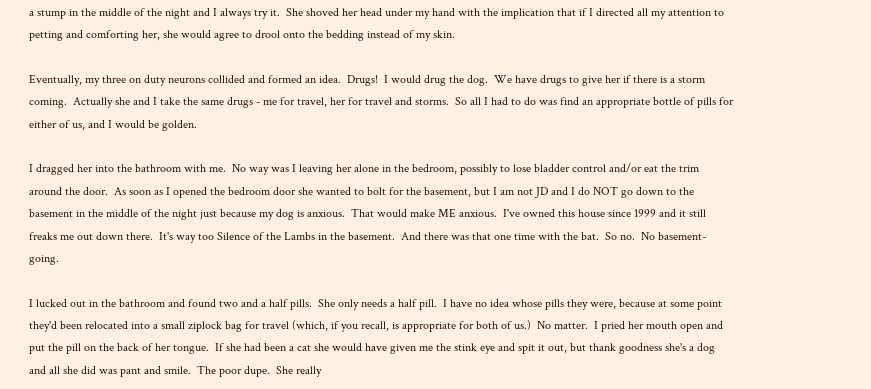a stump in the middle of the night and I always try it.  She shoved her head under my hand with the implication that if I directed all my attention to petting and comforting her, she would agree to drool onto the bedding instead of my skin.

Eventually, my three on duty neurons collided and formed an idea.  Drugs!  I would drug the dog.  We have drugs to give her if there is a storm coming.  Actually she and I take the same drugs - me for travel, her for travel and storms.  So all I had to do was find an appropriate bottle of pills for either of us, and I would be golden.

I dragged her into the bathroom with me.  No way was I leaving her alone in the bedroom, possibly to lose bladder control and/or eat the trim around the door.  As soon as I opened the bedroom door she wanted to bolt for the basement, but I am not JD and I do NOT go down to the basement in the middle of the night just because my dog is anxious.  That would make ME anxious.  I've owned this house since 1999 and it still freaks me out down there.  It's way too Silence of the Lambs in the basement.  And there was that one time with the bat.  So no.  No basement-going.

I lucked out in the bathroom and found two and a half pills.  She only needs a half pill.  I have no idea whose pills they were, because at some point they'd been relocated into a small ziplock bag for travel (which, if you recall, is appropriate for both of us.)  No matter.  I pried her mouth open and put the pill on the back of her tongue.  If she had been a cat she would have given me the stink eye and spit it out, but thank goodness she's a dog and all she did was pant and smile.  The poor dupe.  She really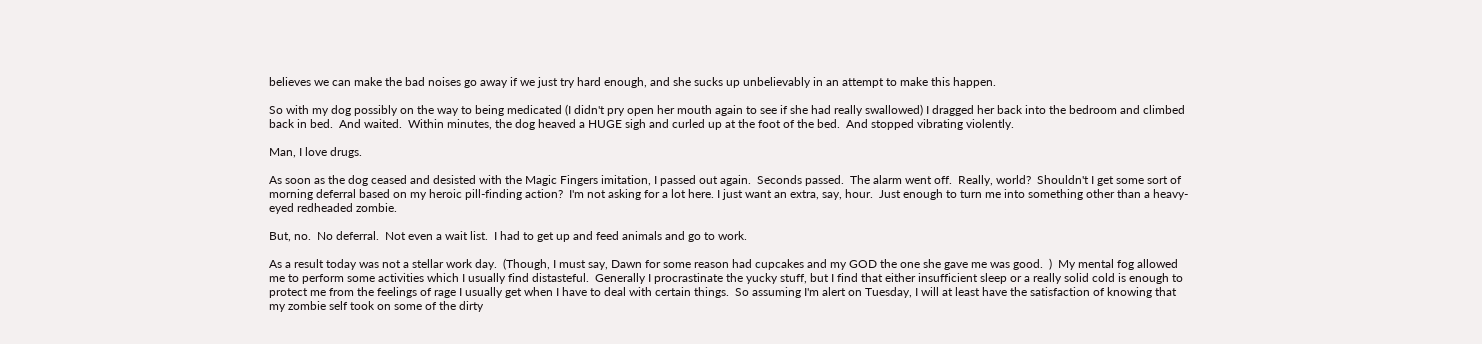believes we can make the bad noises go away if we just try hard enough, and she sucks up unbelievably in an attempt to make this happen.

So with my dog possibly on the way to being medicated (I didn't pry open her mouth again to see if she had really swallowed) I dragged her back into the bedroom and climbed back in bed.  And waited.  Within minutes, the dog heaved a HUGE sigh and curled up at the foot of the bed.  And stopped vibrating violently.

Man, I love drugs.

As soon as the dog ceased and desisted with the Magic Fingers imitation, I passed out again.  Seconds passed.  The alarm went off.  Really, world?  Shouldn't I get some sort of morning deferral based on my heroic pill-finding action?  I'm not asking for a lot here. I just want an extra, say, hour.  Just enough to turn me into something other than a heavy-eyed redheaded zombie.

But, no.  No deferral.  Not even a wait list.  I had to get up and feed animals and go to work.

As a result today was not a stellar work day.  (Though, I must say, Dawn for some reason had cupcakes and my GOD the one she gave me was good.  )  My mental fog allowed me to perform some activities which I usually find distasteful.  Generally I procrastinate the yucky stuff, but I find that either insufficient sleep or a really solid cold is enough to protect me from the feelings of rage I usually get when I have to deal with certain things.  So assuming I'm alert on Tuesday, I will at least have the satisfaction of knowing that my zombie self took on some of the dirty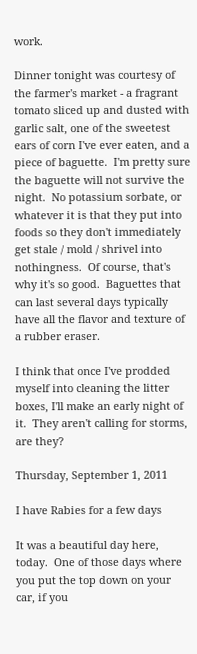work.

Dinner tonight was courtesy of the farmer's market - a fragrant tomato sliced up and dusted with garlic salt, one of the sweetest ears of corn I've ever eaten, and a piece of baguette.  I'm pretty sure the baguette will not survive the night.  No potassium sorbate, or whatever it is that they put into foods so they don't immediately get stale / mold / shrivel into nothingness.  Of course, that's why it's so good.  Baguettes that can last several days typically have all the flavor and texture of a rubber eraser.

I think that once I've prodded myself into cleaning the litter boxes, I'll make an early night of it.  They aren't calling for storms, are they?

Thursday, September 1, 2011

I have Rabies for a few days

It was a beautiful day here, today.  One of those days where you put the top down on your car, if you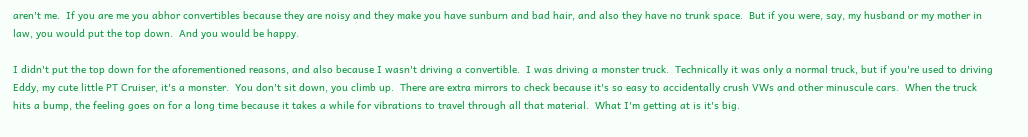aren't me.  If you are me you abhor convertibles because they are noisy and they make you have sunburn and bad hair, and also they have no trunk space.  But if you were, say, my husband or my mother in law, you would put the top down.  And you would be happy.

I didn't put the top down for the aforementioned reasons, and also because I wasn't driving a convertible.  I was driving a monster truck.  Technically it was only a normal truck, but if you're used to driving Eddy, my cute little PT Cruiser, it's a monster.  You don't sit down, you climb up.  There are extra mirrors to check because it's so easy to accidentally crush VWs and other minuscule cars.  When the truck hits a bump, the feeling goes on for a long time because it takes a while for vibrations to travel through all that material.  What I'm getting at is it's big.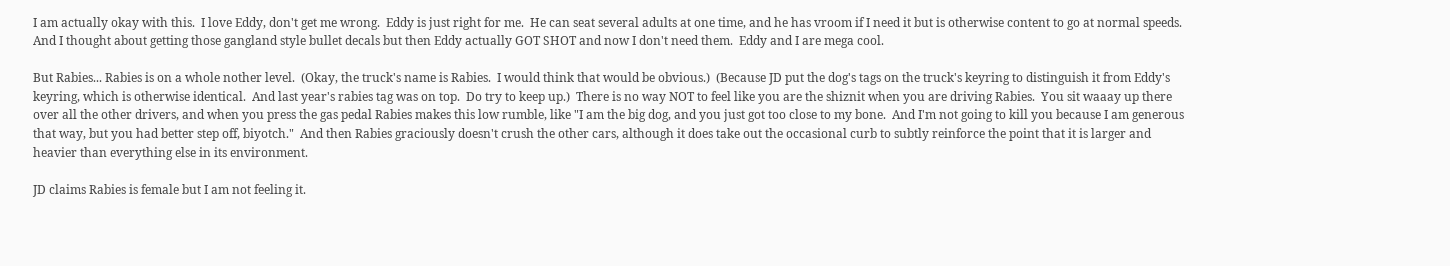I am actually okay with this.  I love Eddy, don't get me wrong.  Eddy is just right for me.  He can seat several adults at one time, and he has vroom if I need it but is otherwise content to go at normal speeds.  And I thought about getting those gangland style bullet decals but then Eddy actually GOT SHOT and now I don't need them.  Eddy and I are mega cool.

But Rabies... Rabies is on a whole nother level.  (Okay, the truck's name is Rabies.  I would think that would be obvious.)  (Because JD put the dog's tags on the truck's keyring to distinguish it from Eddy's keyring, which is otherwise identical.  And last year's rabies tag was on top.  Do try to keep up.)  There is no way NOT to feel like you are the shiznit when you are driving Rabies.  You sit waaay up there over all the other drivers, and when you press the gas pedal Rabies makes this low rumble, like "I am the big dog, and you just got too close to my bone.  And I'm not going to kill you because I am generous that way, but you had better step off, biyotch."  And then Rabies graciously doesn't crush the other cars, although it does take out the occasional curb to subtly reinforce the point that it is larger and heavier than everything else in its environment.

JD claims Rabies is female but I am not feeling it.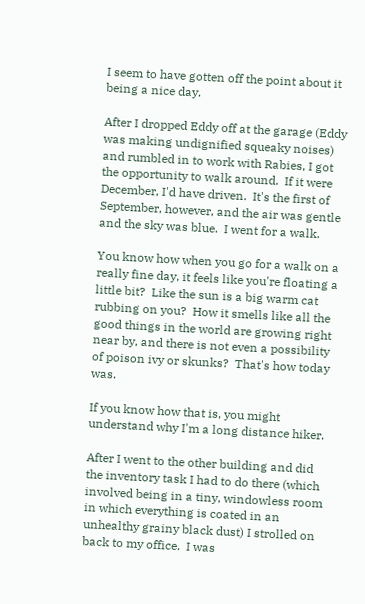I seem to have gotten off the point about it being a nice day.

After I dropped Eddy off at the garage (Eddy was making undignified squeaky noises) and rumbled in to work with Rabies, I got the opportunity to walk around.  If it were December, I'd have driven.  It's the first of September, however, and the air was gentle and the sky was blue.  I went for a walk.

You know how when you go for a walk on a really fine day, it feels like you're floating a little bit?  Like the sun is a big warm cat rubbing on you?  How it smells like all the good things in the world are growing right near by, and there is not even a possibility of poison ivy or skunks?  That's how today was.

If you know how that is, you might understand why I'm a long distance hiker.

After I went to the other building and did the inventory task I had to do there (which involved being in a tiny, windowless room in which everything is coated in an unhealthy grainy black dust) I strolled on back to my office.  I was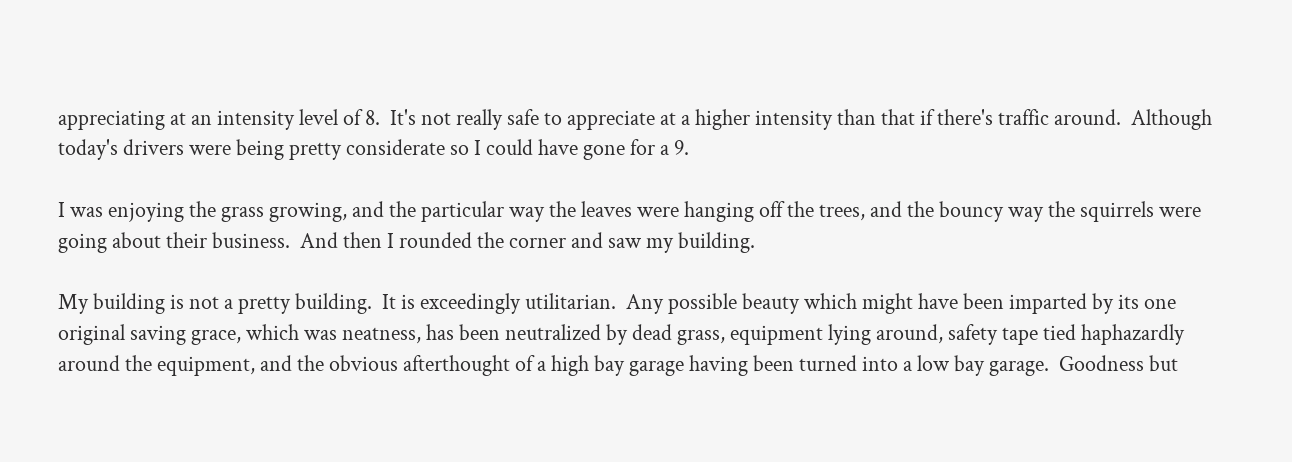appreciating at an intensity level of 8.  It's not really safe to appreciate at a higher intensity than that if there's traffic around.  Although today's drivers were being pretty considerate so I could have gone for a 9.

I was enjoying the grass growing, and the particular way the leaves were hanging off the trees, and the bouncy way the squirrels were going about their business.  And then I rounded the corner and saw my building.

My building is not a pretty building.  It is exceedingly utilitarian.  Any possible beauty which might have been imparted by its one original saving grace, which was neatness, has been neutralized by dead grass, equipment lying around, safety tape tied haphazardly around the equipment, and the obvious afterthought of a high bay garage having been turned into a low bay garage.  Goodness but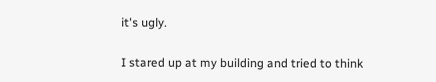it's ugly.

I stared up at my building and tried to think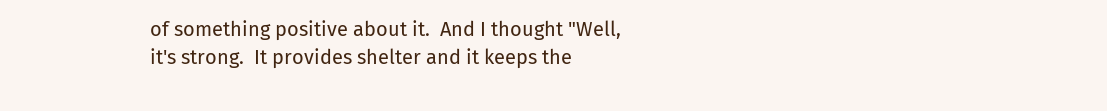of something positive about it.  And I thought "Well, it's strong.  It provides shelter and it keeps the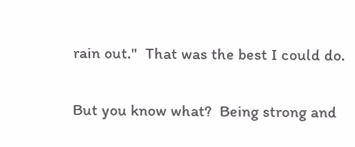rain out."  That was the best I could do.

But you know what?  Being strong and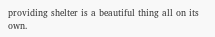providing shelter is a beautiful thing all on its own.